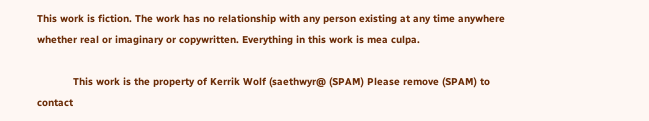This work is fiction. The work has no relationship with any person existing at any time anywhere whether real or imaginary or copywritten. Everything in this work is mea culpa.

            This work is the property of Kerrik Wolf (saethwyr@ (SPAM) Please remove (SPAM) to contact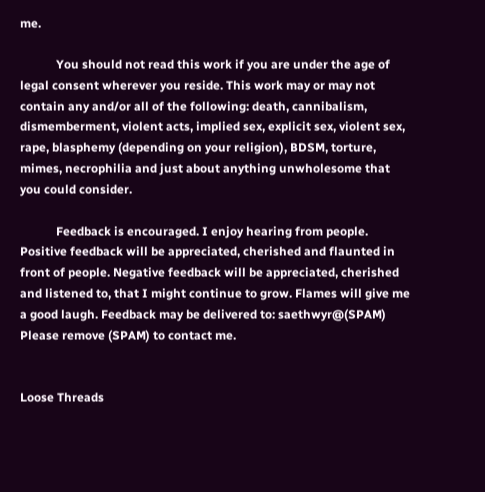me.

            You should not read this work if you are under the age of legal consent wherever you reside. This work may or may not contain any and/or all of the following: death, cannibalism, dismemberment, violent acts, implied sex, explicit sex, violent sex, rape, blasphemy (depending on your religion), BDSM, torture, mimes, necrophilia and just about anything unwholesome that you could consider.

            Feedback is encouraged. I enjoy hearing from people. Positive feedback will be appreciated, cherished and flaunted in front of people. Negative feedback will be appreciated, cherished and listened to, that I might continue to grow. Flames will give me a good laugh. Feedback may be delivered to: saethwyr@(SPAM) Please remove (SPAM) to contact me.


Loose Threads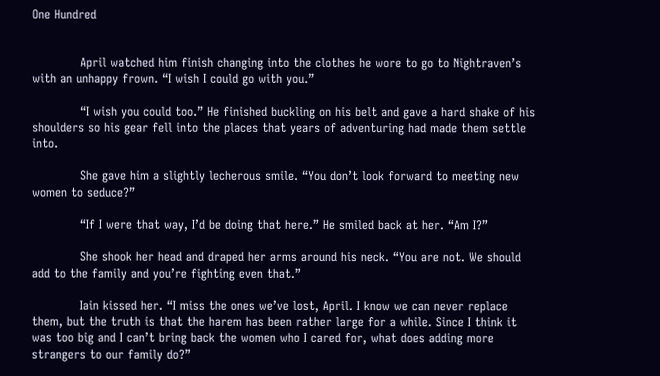One Hundred


            April watched him finish changing into the clothes he wore to go to Nightraven’s with an unhappy frown. “I wish I could go with you.”

            “I wish you could too.” He finished buckling on his belt and gave a hard shake of his shoulders so his gear fell into the places that years of adventuring had made them settle into.

            She gave him a slightly lecherous smile. “You don’t look forward to meeting new women to seduce?”

            “If I were that way, I’d be doing that here.” He smiled back at her. “Am I?”

            She shook her head and draped her arms around his neck. “You are not. We should add to the family and you’re fighting even that.”

            Iain kissed her. “I miss the ones we’ve lost, April. I know we can never replace them, but the truth is that the harem has been rather large for a while. Since I think it was too big and I can’t bring back the women who I cared for, what does adding more strangers to our family do?”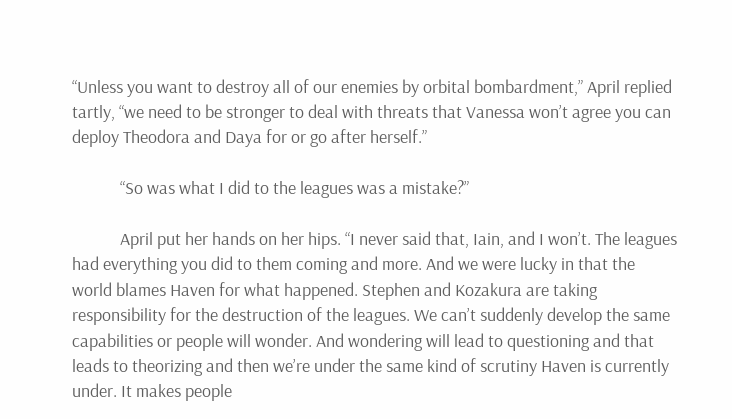“Unless you want to destroy all of our enemies by orbital bombardment,” April replied tartly, “we need to be stronger to deal with threats that Vanessa won’t agree you can deploy Theodora and Daya for or go after herself.”

            “So was what I did to the leagues was a mistake?”

            April put her hands on her hips. “I never said that, Iain, and I won’t. The leagues had everything you did to them coming and more. And we were lucky in that the world blames Haven for what happened. Stephen and Kozakura are taking responsibility for the destruction of the leagues. We can’t suddenly develop the same capabilities or people will wonder. And wondering will lead to questioning and that leads to theorizing and then we’re under the same kind of scrutiny Haven is currently under. It makes people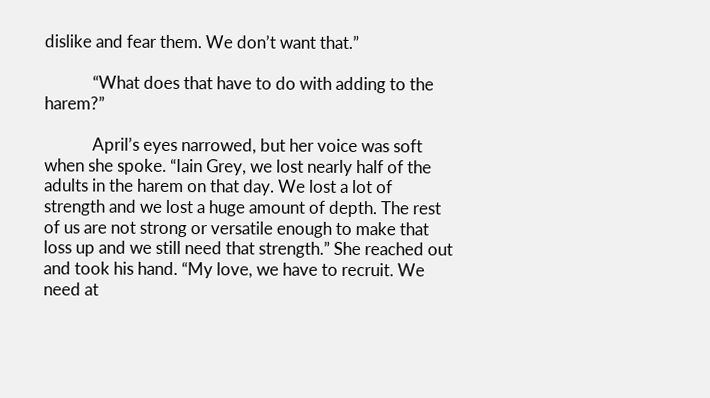dislike and fear them. We don’t want that.”

            “What does that have to do with adding to the harem?”

            April’s eyes narrowed, but her voice was soft when she spoke. “Iain Grey, we lost nearly half of the adults in the harem on that day. We lost a lot of strength and we lost a huge amount of depth. The rest of us are not strong or versatile enough to make that loss up and we still need that strength.” She reached out and took his hand. “My love, we have to recruit. We need at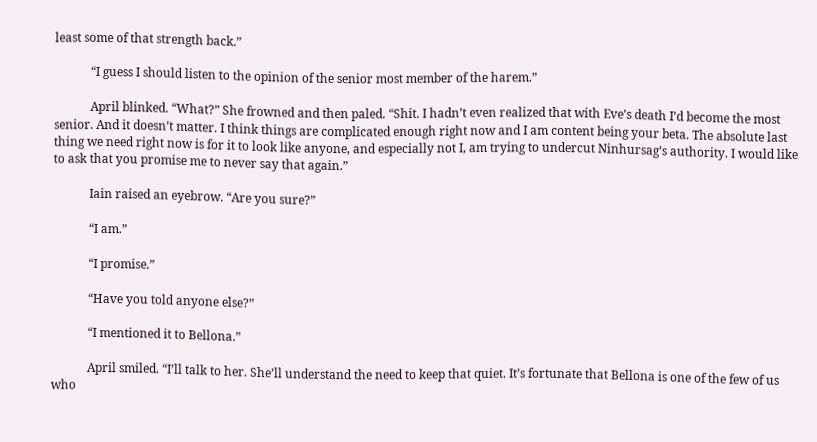least some of that strength back.”

            “I guess I should listen to the opinion of the senior most member of the harem.”

            April blinked. “What?” She frowned and then paled. “Shit. I hadn’t even realized that with Eve’s death I’d become the most senior. And it doesn’t matter. I think things are complicated enough right now and I am content being your beta. The absolute last thing we need right now is for it to look like anyone, and especially not I, am trying to undercut Ninhursag’s authority. I would like to ask that you promise me to never say that again.”

            Iain raised an eyebrow. “Are you sure?”

            “I am.”

            “I promise.”

            “Have you told anyone else?”

            “I mentioned it to Bellona.”

            April smiled. “I’ll talk to her. She’ll understand the need to keep that quiet. It’s fortunate that Bellona is one of the few of us who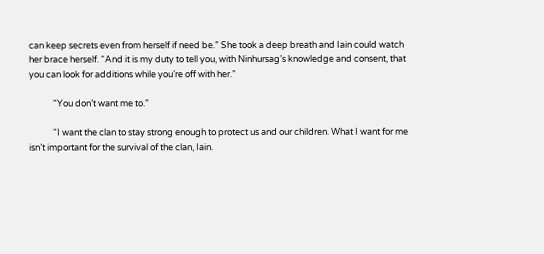can keep secrets even from herself if need be.” She took a deep breath and Iain could watch her brace herself. “And it is my duty to tell you, with Ninhursag’s knowledge and consent, that you can look for additions while you’re off with her.”

            “You don’t want me to.”

            “I want the clan to stay strong enough to protect us and our children. What I want for me isn’t important for the survival of the clan, Iain.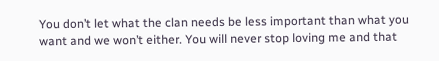You don’t let what the clan needs be less important than what you want and we won’t either. You will never stop loving me and that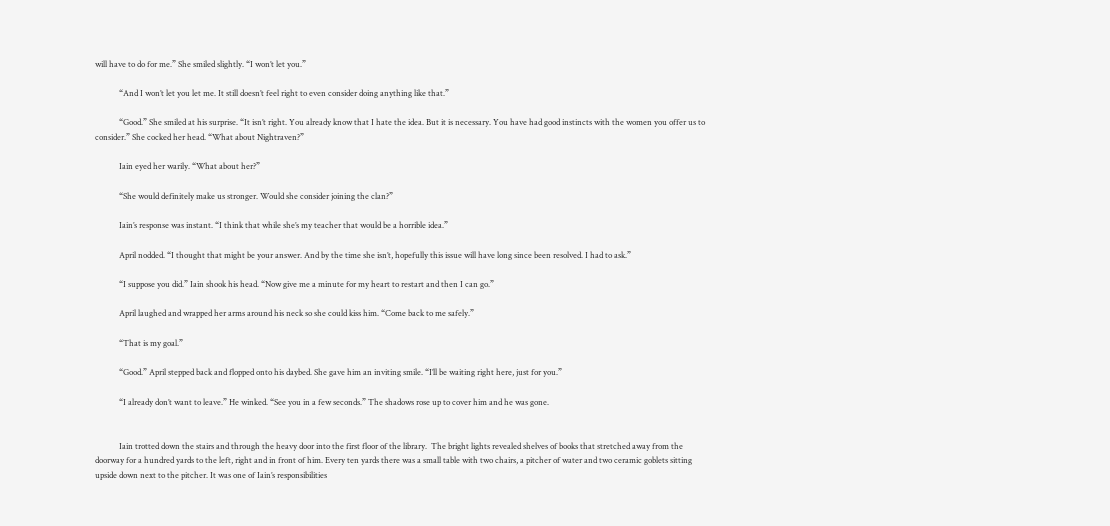will have to do for me.” She smiled slightly. “I won’t let you.”

            “And I won’t let you let me. It still doesn’t feel right to even consider doing anything like that.”

            “Good.” She smiled at his surprise. “It isn’t right. You already know that I hate the idea. But it is necessary. You have had good instincts with the women you offer us to consider.” She cocked her head. “What about Nightraven?”

            Iain eyed her warily. “What about her?”

            “She would definitely make us stronger. Would she consider joining the clan?”

            Iain’s response was instant. “I think that while she’s my teacher that would be a horrible idea.”

            April nodded. “I thought that might be your answer. And by the time she isn’t, hopefully this issue will have long since been resolved. I had to ask.”

            “I suppose you did.” Iain shook his head. “Now give me a minute for my heart to restart and then I can go.”

            April laughed and wrapped her arms around his neck so she could kiss him. “Come back to me safely.”

            “That is my goal.”

            “Good.” April stepped back and flopped onto his daybed. She gave him an inviting smile. “I’ll be waiting right here, just for you.”

            “I already don’t want to leave.” He winked. “See you in a few seconds.” The shadows rose up to cover him and he was gone.


            Iain trotted down the stairs and through the heavy door into the first floor of the library.  The bright lights revealed shelves of books that stretched away from the doorway for a hundred yards to the left, right and in front of him. Every ten yards there was a small table with two chairs, a pitcher of water and two ceramic goblets sitting upside down next to the pitcher. It was one of Iain’s responsibilities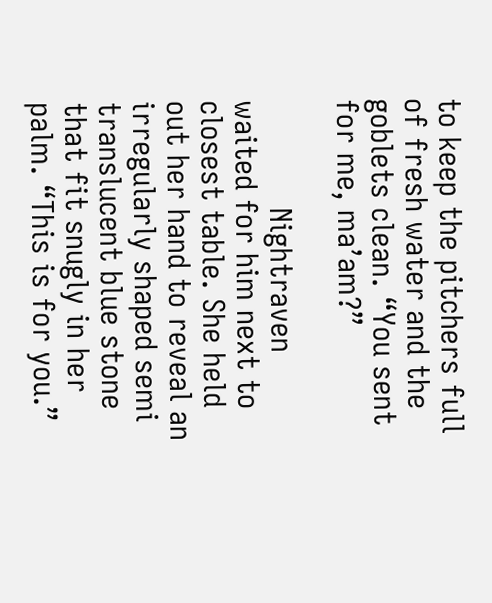to keep the pitchers full of fresh water and the goblets clean. “You sent for me, ma’am?”

            Nightraven waited for him next to closest table. She held out her hand to reveal an irregularly shaped semi translucent blue stone that fit snugly in her palm. “This is for you.”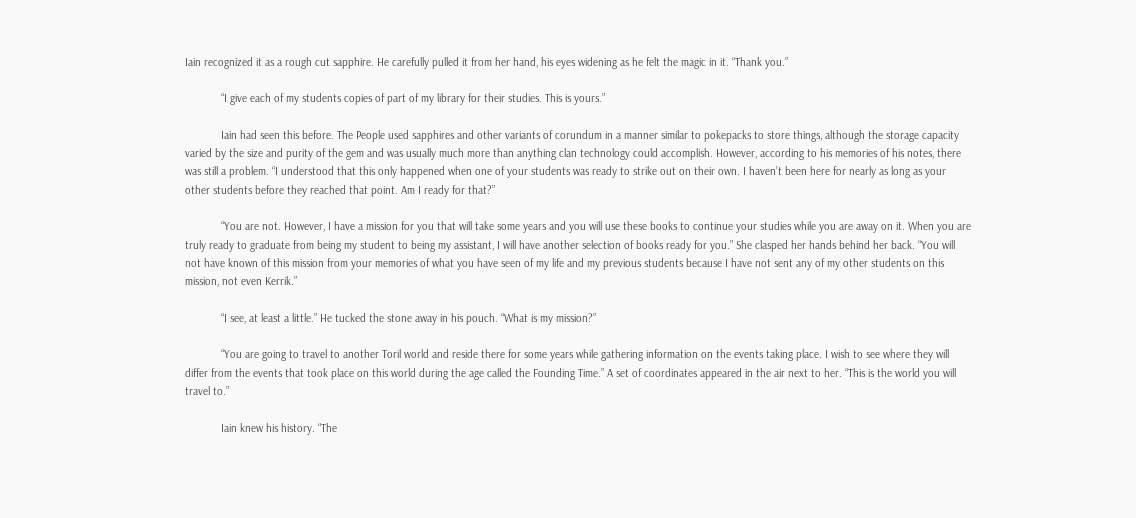Iain recognized it as a rough cut sapphire. He carefully pulled it from her hand, his eyes widening as he felt the magic in it. “Thank you.”

            “I give each of my students copies of part of my library for their studies. This is yours.”

            Iain had seen this before. The People used sapphires and other variants of corundum in a manner similar to pokepacks to store things, although the storage capacity varied by the size and purity of the gem and was usually much more than anything clan technology could accomplish. However, according to his memories of his notes, there was still a problem. “I understood that this only happened when one of your students was ready to strike out on their own. I haven’t been here for nearly as long as your other students before they reached that point. Am I ready for that?”

            “You are not. However, I have a mission for you that will take some years and you will use these books to continue your studies while you are away on it. When you are truly ready to graduate from being my student to being my assistant, I will have another selection of books ready for you.” She clasped her hands behind her back. “You will not have known of this mission from your memories of what you have seen of my life and my previous students because I have not sent any of my other students on this mission, not even Kerrik.”

            “I see, at least a little.” He tucked the stone away in his pouch. “What is my mission?”

            “You are going to travel to another Toril world and reside there for some years while gathering information on the events taking place. I wish to see where they will differ from the events that took place on this world during the age called the Founding Time.” A set of coordinates appeared in the air next to her. “This is the world you will travel to.”

            Iain knew his history. “The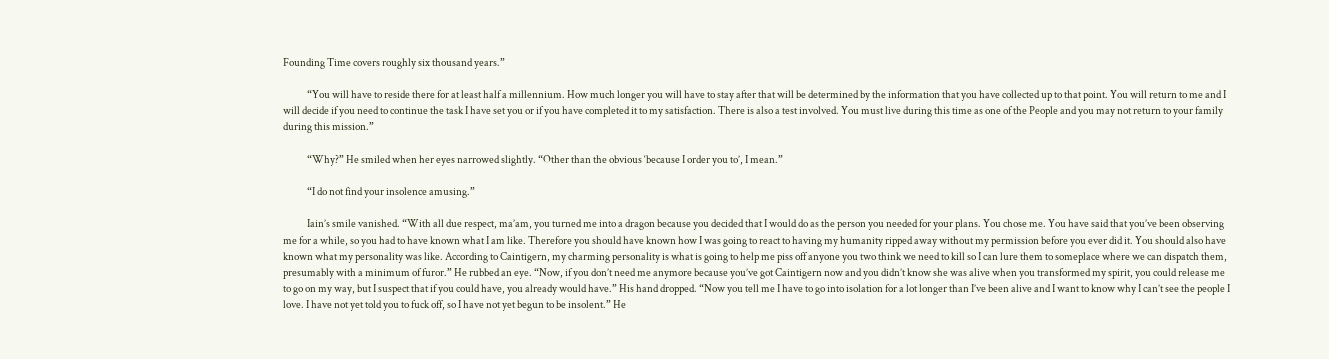Founding Time covers roughly six thousand years.”

            “You will have to reside there for at least half a millennium. How much longer you will have to stay after that will be determined by the information that you have collected up to that point. You will return to me and I will decide if you need to continue the task I have set you or if you have completed it to my satisfaction. There is also a test involved. You must live during this time as one of the People and you may not return to your family during this mission.”

            “Why?” He smiled when her eyes narrowed slightly. “Other than the obvious ‘because I order you to’, I mean.”

            “I do not find your insolence amusing.”

            Iain’s smile vanished. “With all due respect, ma’am, you turned me into a dragon because you decided that I would do as the person you needed for your plans. You chose me. You have said that you’ve been observing me for a while, so you had to have known what I am like. Therefore you should have known how I was going to react to having my humanity ripped away without my permission before you ever did it. You should also have known what my personality was like. According to Caintigern, my charming personality is what is going to help me piss off anyone you two think we need to kill so I can lure them to someplace where we can dispatch them, presumably with a minimum of furor.” He rubbed an eye. “Now, if you don’t need me anymore because you’ve got Caintigern now and you didn’t know she was alive when you transformed my spirit, you could release me to go on my way, but I suspect that if you could have, you already would have.” His hand dropped. “Now you tell me I have to go into isolation for a lot longer than I’ve been alive and I want to know why I can’t see the people I love. I have not yet told you to fuck off, so I have not yet begun to be insolent.” He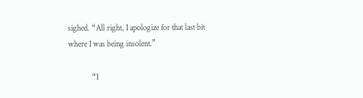sighed. “All right, I apologize for that last bit where I was being insolent.”

            “I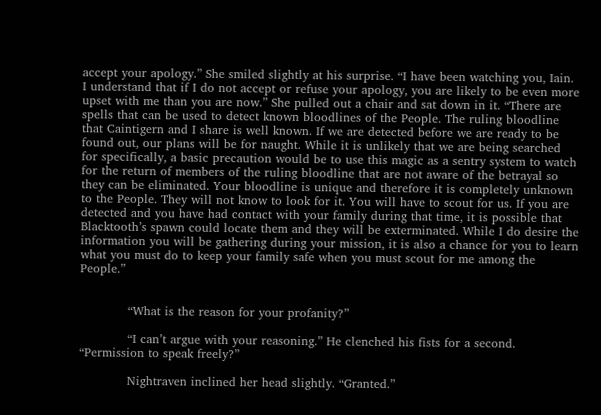accept your apology.” She smiled slightly at his surprise. “I have been watching you, Iain. I understand that if I do not accept or refuse your apology, you are likely to be even more upset with me than you are now.” She pulled out a chair and sat down in it. “There are spells that can be used to detect known bloodlines of the People. The ruling bloodline that Caintigern and I share is well known. If we are detected before we are ready to be found out, our plans will be for naught. While it is unlikely that we are being searched for specifically, a basic precaution would be to use this magic as a sentry system to watch for the return of members of the ruling bloodline that are not aware of the betrayal so they can be eliminated. Your bloodline is unique and therefore it is completely unknown to the People. They will not know to look for it. You will have to scout for us. If you are detected and you have had contact with your family during that time, it is possible that Blacktooth’s spawn could locate them and they will be exterminated. While I do desire the information you will be gathering during your mission, it is also a chance for you to learn what you must do to keep your family safe when you must scout for me among the People.”


            “What is the reason for your profanity?”

            “I can’t argue with your reasoning.” He clenched his fists for a second. “Permission to speak freely?”

            Nightraven inclined her head slightly. “Granted.”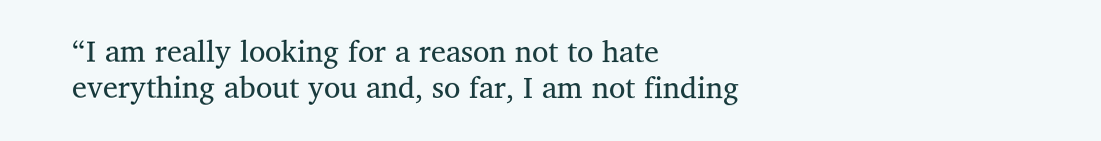“I am really looking for a reason not to hate everything about you and, so far, I am not finding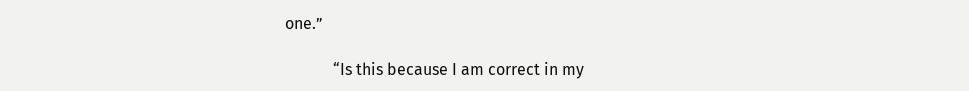one.”

            “Is this because I am correct in my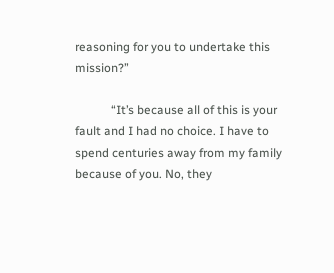reasoning for you to undertake this mission?”

            “It’s because all of this is your fault and I had no choice. I have to spend centuries away from my family because of you. No, they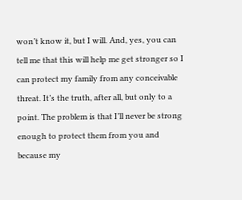won’t know it, but I will. And, yes, you can tell me that this will help me get stronger so I can protect my family from any conceivable threat. It’s the truth, after all, but only to a point. The problem is that I’ll never be strong enough to protect them from you and because my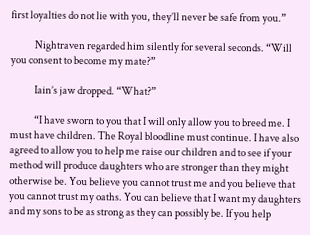first loyalties do not lie with you, they’ll never be safe from you.”

            Nightraven regarded him silently for several seconds. “Will you consent to become my mate?”

            Iain’s jaw dropped. “What?”

            “I have sworn to you that I will only allow you to breed me. I must have children. The Royal bloodline must continue. I have also agreed to allow you to help me raise our children and to see if your method will produce daughters who are stronger than they might otherwise be. You believe you cannot trust me and you believe that you cannot trust my oaths. You can believe that I want my daughters and my sons to be as strong as they can possibly be. If you help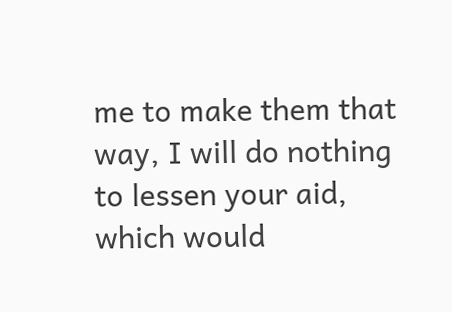me to make them that way, I will do nothing to lessen your aid, which would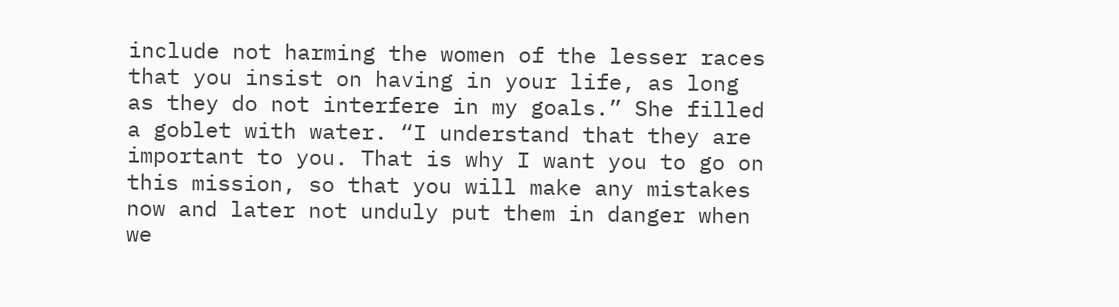include not harming the women of the lesser races that you insist on having in your life, as long as they do not interfere in my goals.” She filled a goblet with water. “I understand that they are important to you. That is why I want you to go on this mission, so that you will make any mistakes now and later not unduly put them in danger when we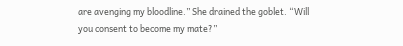are avenging my bloodline.” She drained the goblet. “Will you consent to become my mate?”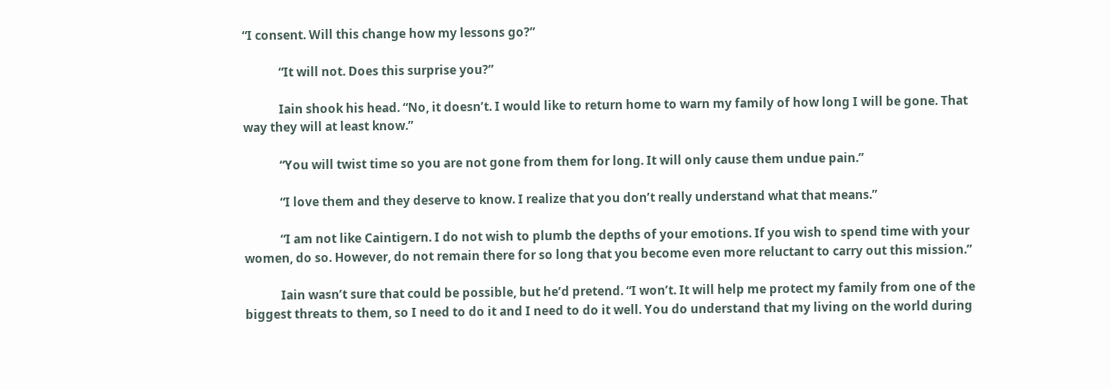“I consent. Will this change how my lessons go?”

            “It will not. Does this surprise you?”

            Iain shook his head. “No, it doesn’t. I would like to return home to warn my family of how long I will be gone. That way they will at least know.”

            “You will twist time so you are not gone from them for long. It will only cause them undue pain.”

            “I love them and they deserve to know. I realize that you don’t really understand what that means.”

            “I am not like Caintigern. I do not wish to plumb the depths of your emotions. If you wish to spend time with your women, do so. However, do not remain there for so long that you become even more reluctant to carry out this mission.”

            Iain wasn’t sure that could be possible, but he’d pretend. “I won’t. It will help me protect my family from one of the biggest threats to them, so I need to do it and I need to do it well. You do understand that my living on the world during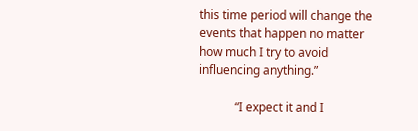this time period will change the events that happen no matter how much I try to avoid influencing anything.”

            “I expect it and I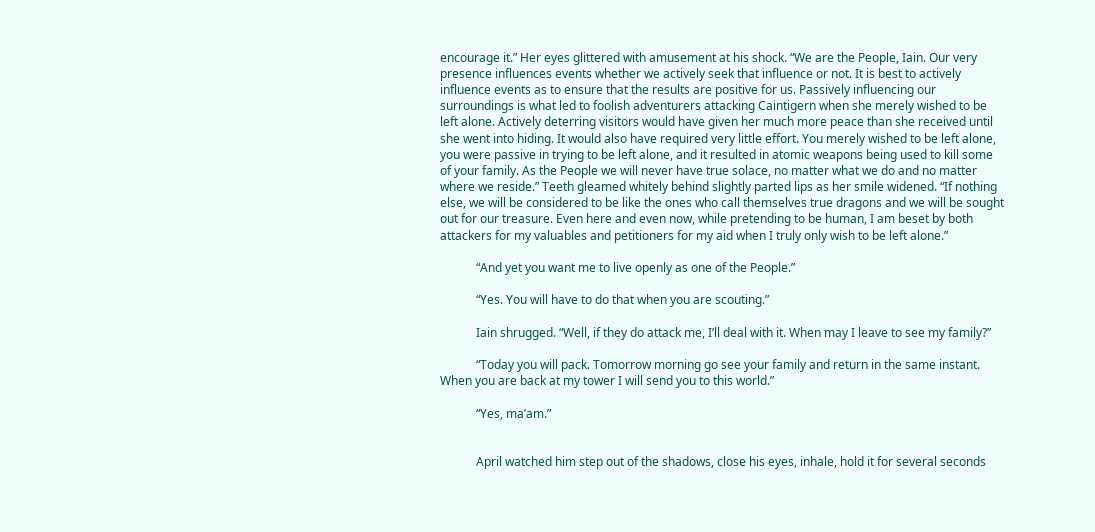encourage it.” Her eyes glittered with amusement at his shock. “We are the People, Iain. Our very presence influences events whether we actively seek that influence or not. It is best to actively influence events as to ensure that the results are positive for us. Passively influencing our surroundings is what led to foolish adventurers attacking Caintigern when she merely wished to be left alone. Actively deterring visitors would have given her much more peace than she received until she went into hiding. It would also have required very little effort. You merely wished to be left alone, you were passive in trying to be left alone, and it resulted in atomic weapons being used to kill some of your family. As the People we will never have true solace, no matter what we do and no matter where we reside.” Teeth gleamed whitely behind slightly parted lips as her smile widened. “If nothing else, we will be considered to be like the ones who call themselves true dragons and we will be sought out for our treasure. Even here and even now, while pretending to be human, I am beset by both attackers for my valuables and petitioners for my aid when I truly only wish to be left alone.”

            “And yet you want me to live openly as one of the People.”

            “Yes. You will have to do that when you are scouting.”

            Iain shrugged. “Well, if they do attack me, I’ll deal with it. When may I leave to see my family?”

            “Today you will pack. Tomorrow morning go see your family and return in the same instant. When you are back at my tower I will send you to this world.”

            “Yes, ma’am.”


            April watched him step out of the shadows, close his eyes, inhale, hold it for several seconds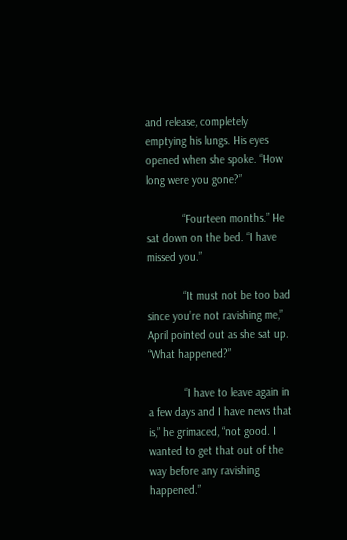and release, completely emptying his lungs. His eyes opened when she spoke. “How long were you gone?”

            “Fourteen months.” He sat down on the bed. “I have missed you.”

            “It must not be too bad since you’re not ravishing me,” April pointed out as she sat up. “What happened?”

            “I have to leave again in a few days and I have news that is,” he grimaced, “not good. I wanted to get that out of the way before any ravishing happened.”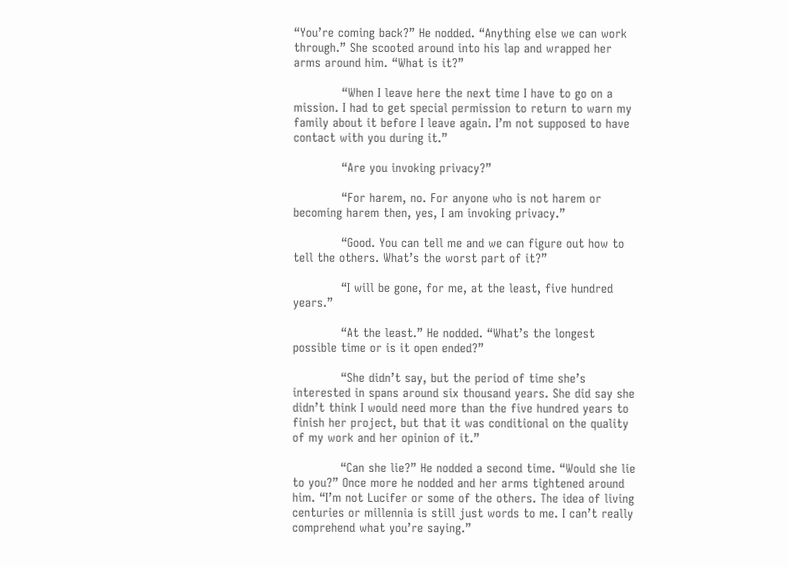“You’re coming back?” He nodded. “Anything else we can work through.” She scooted around into his lap and wrapped her arms around him. “What is it?”

            “When I leave here the next time I have to go on a mission. I had to get special permission to return to warn my family about it before I leave again. I’m not supposed to have contact with you during it.”

            “Are you invoking privacy?”

            “For harem, no. For anyone who is not harem or becoming harem then, yes, I am invoking privacy.”

            “Good. You can tell me and we can figure out how to tell the others. What’s the worst part of it?”

            “I will be gone, for me, at the least, five hundred years.”

            “At the least.” He nodded. “What’s the longest possible time or is it open ended?”

            “She didn’t say, but the period of time she’s interested in spans around six thousand years. She did say she didn’t think I would need more than the five hundred years to finish her project, but that it was conditional on the quality of my work and her opinion of it.”

            “Can she lie?” He nodded a second time. “Would she lie to you?” Once more he nodded and her arms tightened around him. “I’m not Lucifer or some of the others. The idea of living centuries or millennia is still just words to me. I can’t really comprehend what you’re saying.”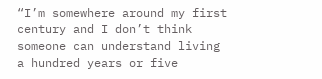“I’m somewhere around my first century and I don’t think someone can understand living a hundred years or five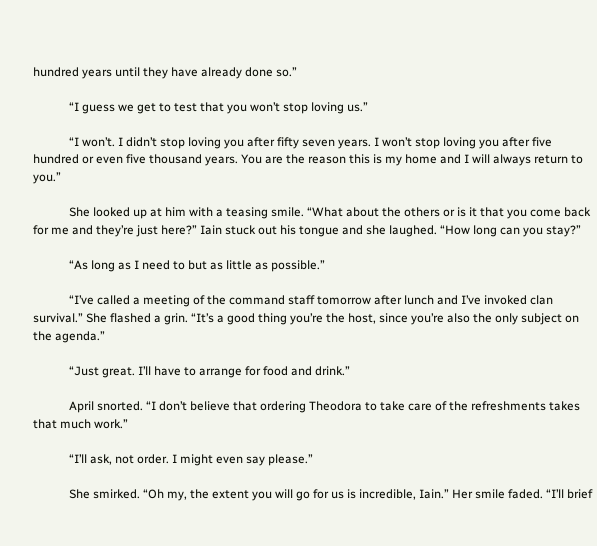hundred years until they have already done so.”

            “I guess we get to test that you won’t stop loving us.”

            “I won’t. I didn’t stop loving you after fifty seven years. I won’t stop loving you after five hundred or even five thousand years. You are the reason this is my home and I will always return to you.”

            She looked up at him with a teasing smile. “What about the others or is it that you come back for me and they’re just here?” Iain stuck out his tongue and she laughed. “How long can you stay?”

            “As long as I need to but as little as possible.”

            “I’ve called a meeting of the command staff tomorrow after lunch and I’ve invoked clan survival.” She flashed a grin. “It’s a good thing you’re the host, since you’re also the only subject on the agenda.”

            “Just great. I’ll have to arrange for food and drink.”

            April snorted. “I don’t believe that ordering Theodora to take care of the refreshments takes that much work.”

            “I’ll ask, not order. I might even say please.”

            She smirked. “Oh my, the extent you will go for us is incredible, Iain.” Her smile faded. “I’ll brief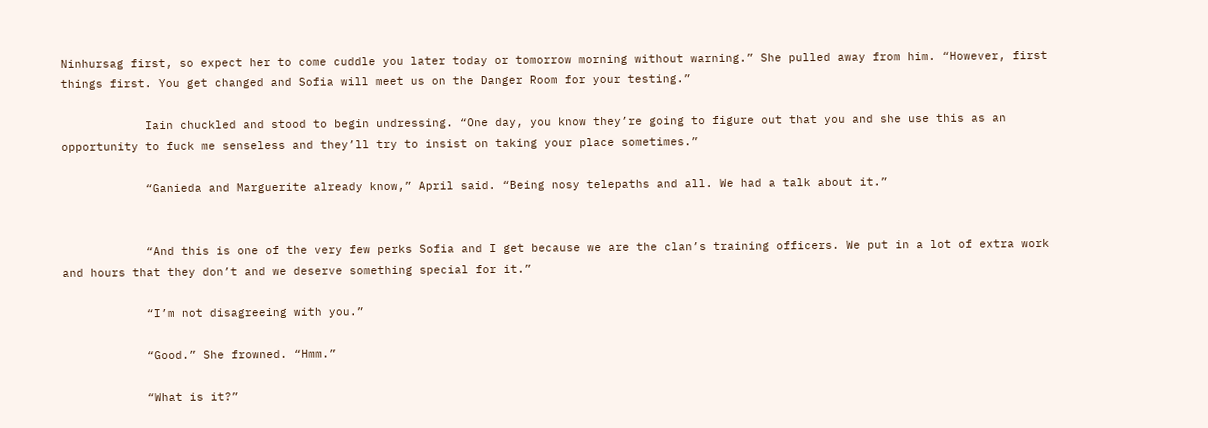Ninhursag first, so expect her to come cuddle you later today or tomorrow morning without warning.” She pulled away from him. “However, first things first. You get changed and Sofia will meet us on the Danger Room for your testing.”

            Iain chuckled and stood to begin undressing. “One day, you know they’re going to figure out that you and she use this as an opportunity to fuck me senseless and they’ll try to insist on taking your place sometimes.”

            “Ganieda and Marguerite already know,” April said. “Being nosy telepaths and all. We had a talk about it.”


            “And this is one of the very few perks Sofia and I get because we are the clan’s training officers. We put in a lot of extra work and hours that they don’t and we deserve something special for it.”

            “I’m not disagreeing with you.”

            “Good.” She frowned. “Hmm.”

            “What is it?”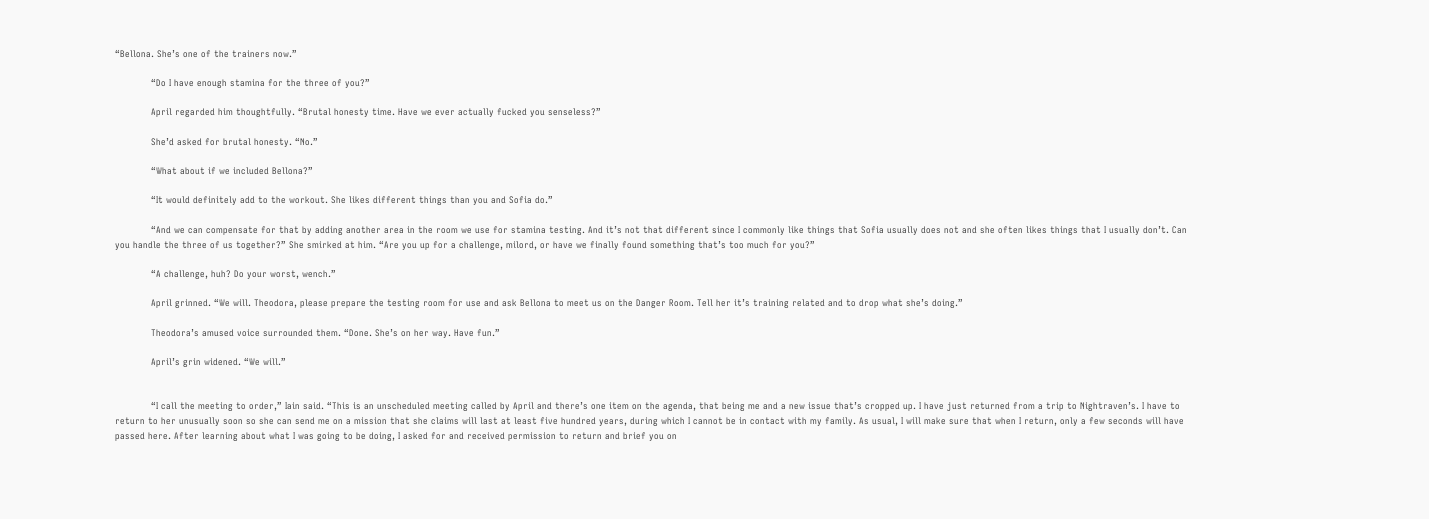“Bellona. She’s one of the trainers now.”

            “Do I have enough stamina for the three of you?”

            April regarded him thoughtfully. “Brutal honesty time. Have we ever actually fucked you senseless?”

            She’d asked for brutal honesty. “No.”

            “What about if we included Bellona?”

            “It would definitely add to the workout. She likes different things than you and Sofia do.”

            “And we can compensate for that by adding another area in the room we use for stamina testing. And it’s not that different since I commonly like things that Sofia usually does not and she often likes things that I usually don’t. Can you handle the three of us together?” She smirked at him. “Are you up for a challenge, milord, or have we finally found something that’s too much for you?”

            “A challenge, huh? Do your worst, wench.”

            April grinned. “We will. Theodora, please prepare the testing room for use and ask Bellona to meet us on the Danger Room. Tell her it’s training related and to drop what she’s doing.”

            Theodora’s amused voice surrounded them. “Done. She’s on her way. Have fun.”

            April’s grin widened. “We will.”


            “I call the meeting to order,” Iain said. “This is an unscheduled meeting called by April and there’s one item on the agenda, that being me and a new issue that’s cropped up. I have just returned from a trip to Nightraven’s. I have to return to her unusually soon so she can send me on a mission that she claims will last at least five hundred years, during which I cannot be in contact with my family. As usual, I will make sure that when I return, only a few seconds will have passed here. After learning about what I was going to be doing, I asked for and received permission to return and brief you on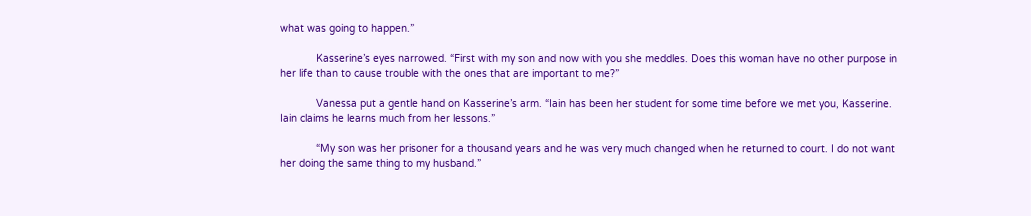what was going to happen.”

            Kasserine’s eyes narrowed. “First with my son and now with you she meddles. Does this woman have no other purpose in her life than to cause trouble with the ones that are important to me?”

            Vanessa put a gentle hand on Kasserine’s arm. “Iain has been her student for some time before we met you, Kasserine. Iain claims he learns much from her lessons.”

            “My son was her prisoner for a thousand years and he was very much changed when he returned to court. I do not want her doing the same thing to my husband.”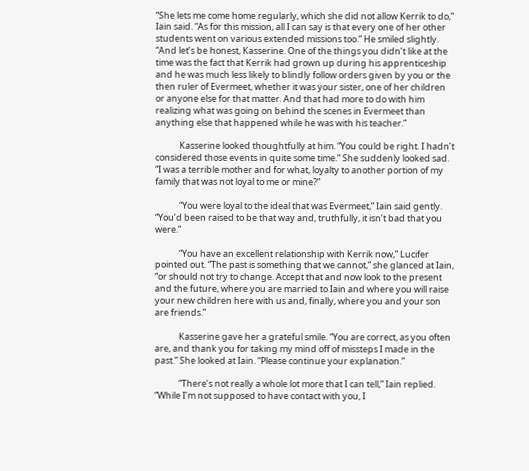“She lets me come home regularly, which she did not allow Kerrik to do,” Iain said. “As for this mission, all I can say is that every one of her other students went on various extended missions too.” He smiled slightly. “And let’s be honest, Kasserine. One of the things you didn’t like at the time was the fact that Kerrik had grown up during his apprenticeship and he was much less likely to blindly follow orders given by you or the then ruler of Evermeet, whether it was your sister, one of her children or anyone else for that matter. And that had more to do with him realizing what was going on behind the scenes in Evermeet than anything else that happened while he was with his teacher.”

            Kasserine looked thoughtfully at him. “You could be right. I hadn’t considered those events in quite some time.” She suddenly looked sad. “I was a terrible mother and for what, loyalty to another portion of my family that was not loyal to me or mine?”

            “You were loyal to the ideal that was Evermeet,” Iain said gently. “You’d been raised to be that way and, truthfully, it isn’t bad that you were.”

            “You have an excellent relationship with Kerrik now,” Lucifer pointed out. “The past is something that we cannot,” she glanced at Iain, “or should not try to change. Accept that and now look to the present and the future, where you are married to Iain and where you will raise your new children here with us and, finally, where you and your son are friends.”

            Kasserine gave her a grateful smile. “You are correct, as you often are, and thank you for taking my mind off of missteps I made in the past.” She looked at Iain. “Please continue your explanation.”

            “There’s not really a whole lot more that I can tell,” Iain replied. “While I’m not supposed to have contact with you, I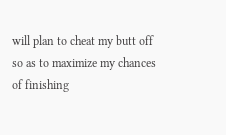will plan to cheat my butt off so as to maximize my chances of finishing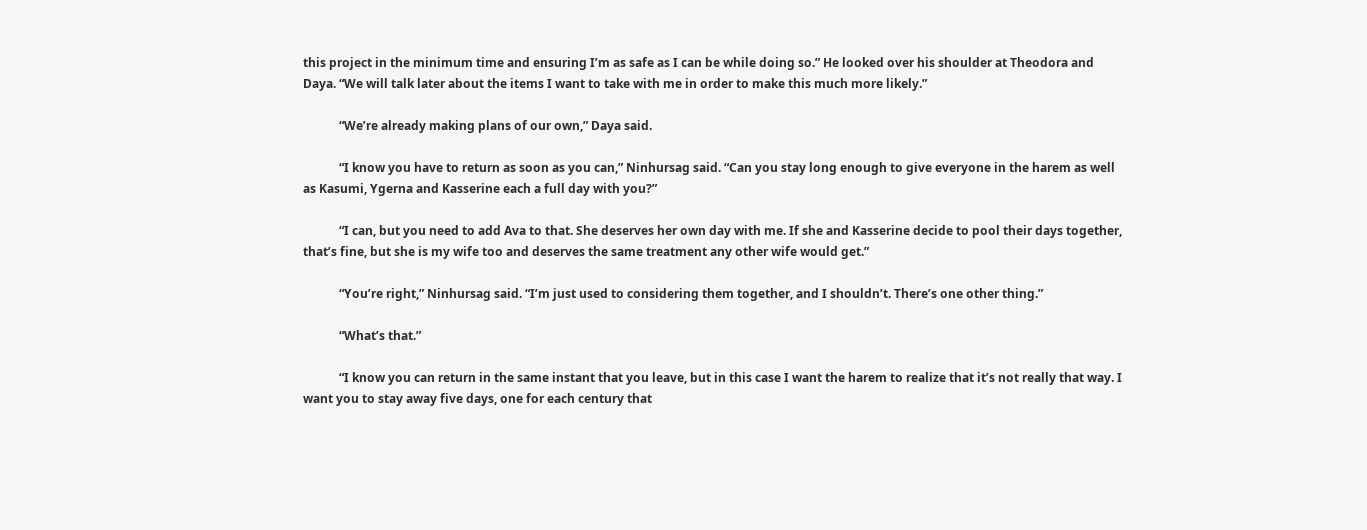this project in the minimum time and ensuring I’m as safe as I can be while doing so.” He looked over his shoulder at Theodora and Daya. “We will talk later about the items I want to take with me in order to make this much more likely.”

            “We’re already making plans of our own,” Daya said.

            “I know you have to return as soon as you can,” Ninhursag said. “Can you stay long enough to give everyone in the harem as well as Kasumi, Ygerna and Kasserine each a full day with you?”

            “I can, but you need to add Ava to that. She deserves her own day with me. If she and Kasserine decide to pool their days together, that’s fine, but she is my wife too and deserves the same treatment any other wife would get.”

            “You’re right,” Ninhursag said. “I’m just used to considering them together, and I shouldn’t. There’s one other thing.”

            “What’s that.”

            “I know you can return in the same instant that you leave, but in this case I want the harem to realize that it’s not really that way. I want you to stay away five days, one for each century that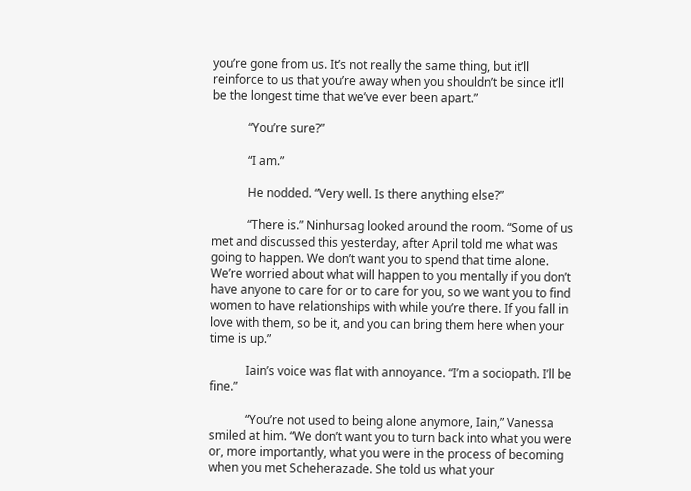you’re gone from us. It’s not really the same thing, but it’ll reinforce to us that you’re away when you shouldn’t be since it’ll be the longest time that we’ve ever been apart.”

            “You’re sure?”

            “I am.”

            He nodded. “Very well. Is there anything else?”

            “There is.” Ninhursag looked around the room. “Some of us met and discussed this yesterday, after April told me what was going to happen. We don’t want you to spend that time alone. We’re worried about what will happen to you mentally if you don’t have anyone to care for or to care for you, so we want you to find women to have relationships with while you’re there. If you fall in love with them, so be it, and you can bring them here when your time is up.”

            Iain’s voice was flat with annoyance. “I’m a sociopath. I’ll be fine.”

            “You’re not used to being alone anymore, Iain,” Vanessa smiled at him. “We don’t want you to turn back into what you were or, more importantly, what you were in the process of becoming when you met Scheherazade. She told us what your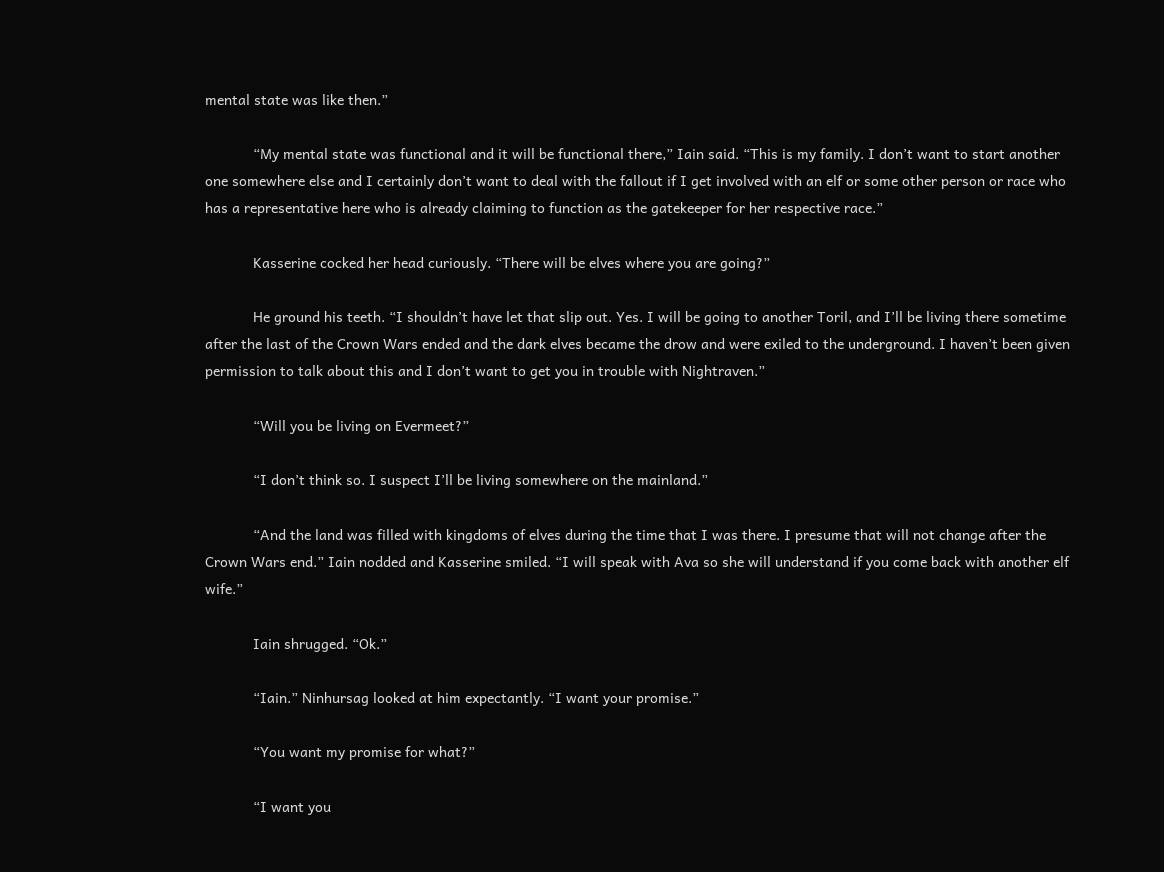mental state was like then.”

            “My mental state was functional and it will be functional there,” Iain said. “This is my family. I don’t want to start another one somewhere else and I certainly don’t want to deal with the fallout if I get involved with an elf or some other person or race who has a representative here who is already claiming to function as the gatekeeper for her respective race.”

            Kasserine cocked her head curiously. “There will be elves where you are going?”

            He ground his teeth. “I shouldn’t have let that slip out. Yes. I will be going to another Toril, and I’ll be living there sometime after the last of the Crown Wars ended and the dark elves became the drow and were exiled to the underground. I haven’t been given permission to talk about this and I don’t want to get you in trouble with Nightraven.”

            “Will you be living on Evermeet?”

            “I don’t think so. I suspect I’ll be living somewhere on the mainland.”

            “And the land was filled with kingdoms of elves during the time that I was there. I presume that will not change after the Crown Wars end.” Iain nodded and Kasserine smiled. “I will speak with Ava so she will understand if you come back with another elf wife.”

            Iain shrugged. “Ok.”

            “Iain.” Ninhursag looked at him expectantly. “I want your promise.”

            “You want my promise for what?”

            “I want you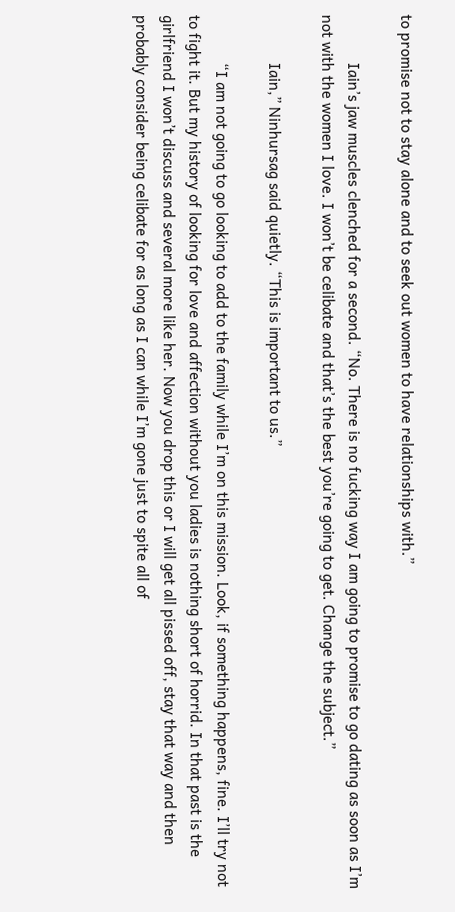to promise not to stay alone and to seek out women to have relationships with.”

            Iain’s jaw muscles clenched for a second. “No. There is no fucking way I am going to promise to go dating as soon as I’m not with the women I love. I won’t be celibate and that’s the best you’re going to get. Change the subject.”

            Iain,” Ninhursag said quietly. “This is important to us.”

            “I am not going to go looking to add to the family while I’m on this mission. Look, if something happens, fine. I’ll try not to fight it. But my history of looking for love and affection without you ladies is nothing short of horrid. In that past is the girlfriend I won’t discuss and several more like her. Now you drop this or I will get all pissed off, stay that way and then probably consider being celibate for as long as I can while I’m gone just to spite all of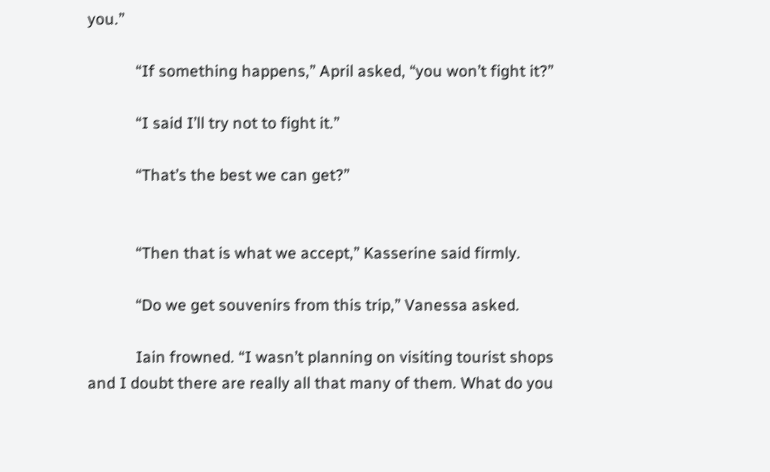you.”

            “If something happens,” April asked, “you won’t fight it?”

            “I said I’ll try not to fight it.”

            “That’s the best we can get?”


            “Then that is what we accept,” Kasserine said firmly.

            “Do we get souvenirs from this trip,” Vanessa asked.

            Iain frowned. “I wasn’t planning on visiting tourist shops and I doubt there are really all that many of them. What do you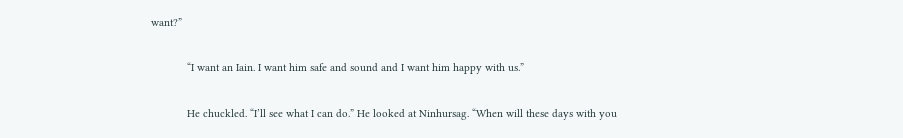want?”

            “I want an Iain. I want him safe and sound and I want him happy with us.”

            He chuckled. “I’ll see what I can do.” He looked at Ninhursag. “When will these days with you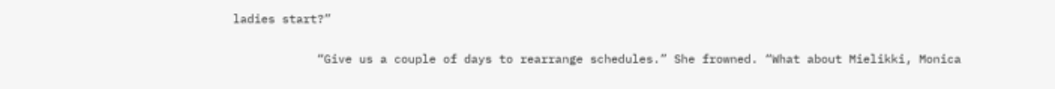ladies start?”

            “Give us a couple of days to rearrange schedules.” She frowned. “What about Mielikki, Monica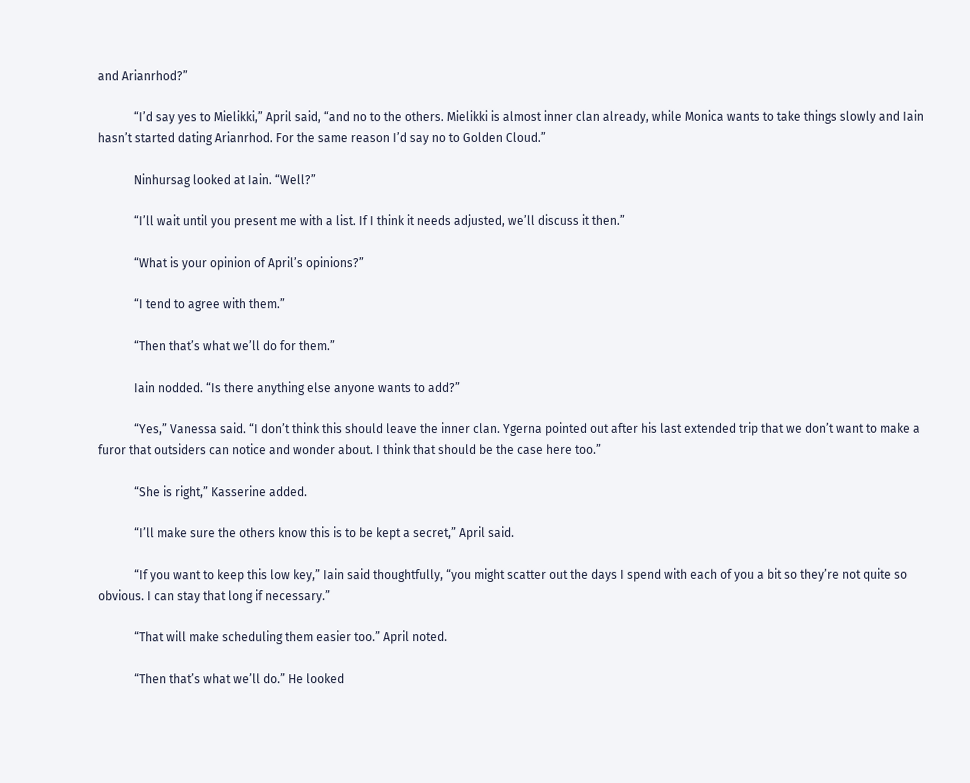and Arianrhod?”

            “I’d say yes to Mielikki,” April said, “and no to the others. Mielikki is almost inner clan already, while Monica wants to take things slowly and Iain hasn’t started dating Arianrhod. For the same reason I’d say no to Golden Cloud.”

            Ninhursag looked at Iain. “Well?”

            “I’ll wait until you present me with a list. If I think it needs adjusted, we’ll discuss it then.”

            “What is your opinion of April’s opinions?”

            “I tend to agree with them.”

            “Then that’s what we’ll do for them.”

            Iain nodded. “Is there anything else anyone wants to add?”

            “Yes,” Vanessa said. “I don’t think this should leave the inner clan. Ygerna pointed out after his last extended trip that we don’t want to make a furor that outsiders can notice and wonder about. I think that should be the case here too.”

            “She is right,” Kasserine added.

            “I’ll make sure the others know this is to be kept a secret,” April said.

            “If you want to keep this low key,” Iain said thoughtfully, “you might scatter out the days I spend with each of you a bit so they’re not quite so obvious. I can stay that long if necessary.”

            “That will make scheduling them easier too.” April noted.

            “Then that’s what we’ll do.” He looked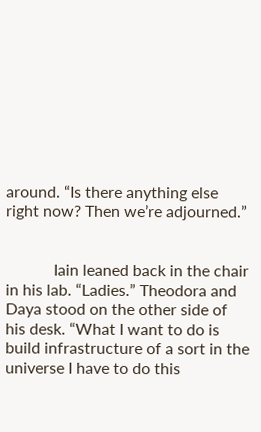around. “Is there anything else right now? Then we’re adjourned.”


            Iain leaned back in the chair in his lab. “Ladies.” Theodora and Daya stood on the other side of his desk. “What I want to do is build infrastructure of a sort in the universe I have to do this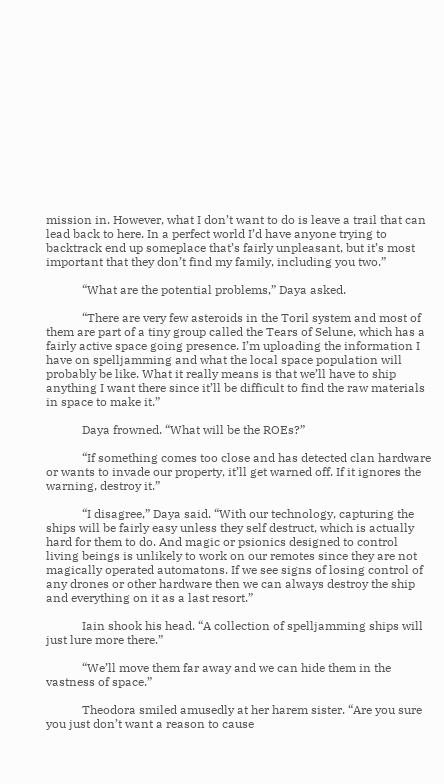mission in. However, what I don’t want to do is leave a trail that can lead back to here. In a perfect world I’d have anyone trying to backtrack end up someplace that’s fairly unpleasant, but it’s most important that they don’t find my family, including you two.”

            “What are the potential problems,” Daya asked.

            “There are very few asteroids in the Toril system and most of them are part of a tiny group called the Tears of Selune, which has a fairly active space going presence. I’m uploading the information I have on spelljamming and what the local space population will probably be like. What it really means is that we’ll have to ship anything I want there since it’ll be difficult to find the raw materials in space to make it.”

            Daya frowned. “What will be the ROEs?”

            “If something comes too close and has detected clan hardware or wants to invade our property, it’ll get warned off. If it ignores the warning, destroy it.”

            “I disagree,” Daya said. “With our technology, capturing the ships will be fairly easy unless they self destruct, which is actually hard for them to do. And magic or psionics designed to control living beings is unlikely to work on our remotes since they are not magically operated automatons. If we see signs of losing control of any drones or other hardware then we can always destroy the ship and everything on it as a last resort.”

            Iain shook his head. “A collection of spelljamming ships will just lure more there.”

            “We’ll move them far away and we can hide them in the vastness of space.”

            Theodora smiled amusedly at her harem sister. “Are you sure you just don’t want a reason to cause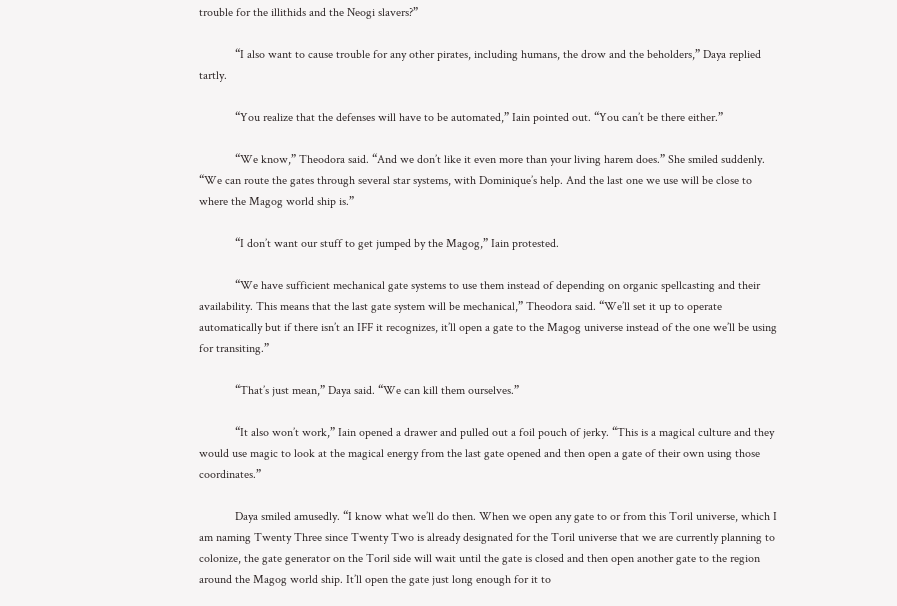trouble for the illithids and the Neogi slavers?”

            “I also want to cause trouble for any other pirates, including humans, the drow and the beholders,” Daya replied tartly.

            “You realize that the defenses will have to be automated,” Iain pointed out. “You can’t be there either.”

            “We know,” Theodora said. “And we don’t like it even more than your living harem does.” She smiled suddenly. “We can route the gates through several star systems, with Dominique’s help. And the last one we use will be close to where the Magog world ship is.”

            “I don’t want our stuff to get jumped by the Magog,” Iain protested.

            “We have sufficient mechanical gate systems to use them instead of depending on organic spellcasting and their availability. This means that the last gate system will be mechanical,” Theodora said. “We’ll set it up to operate automatically but if there isn’t an IFF it recognizes, it’ll open a gate to the Magog universe instead of the one we’ll be using for transiting.”

            “That’s just mean,” Daya said. “We can kill them ourselves.”

            “It also won’t work,” Iain opened a drawer and pulled out a foil pouch of jerky. “This is a magical culture and they would use magic to look at the magical energy from the last gate opened and then open a gate of their own using those coordinates.”

            Daya smiled amusedly. “I know what we’ll do then. When we open any gate to or from this Toril universe, which I am naming Twenty Three since Twenty Two is already designated for the Toril universe that we are currently planning to colonize, the gate generator on the Toril side will wait until the gate is closed and then open another gate to the region around the Magog world ship. It’ll open the gate just long enough for it to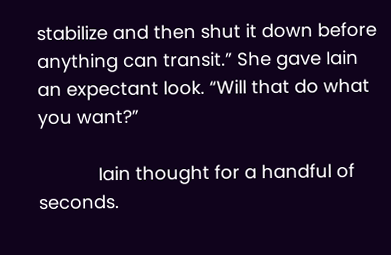stabilize and then shut it down before anything can transit.” She gave Iain an expectant look. “Will that do what you want?”

            Iain thought for a handful of seconds.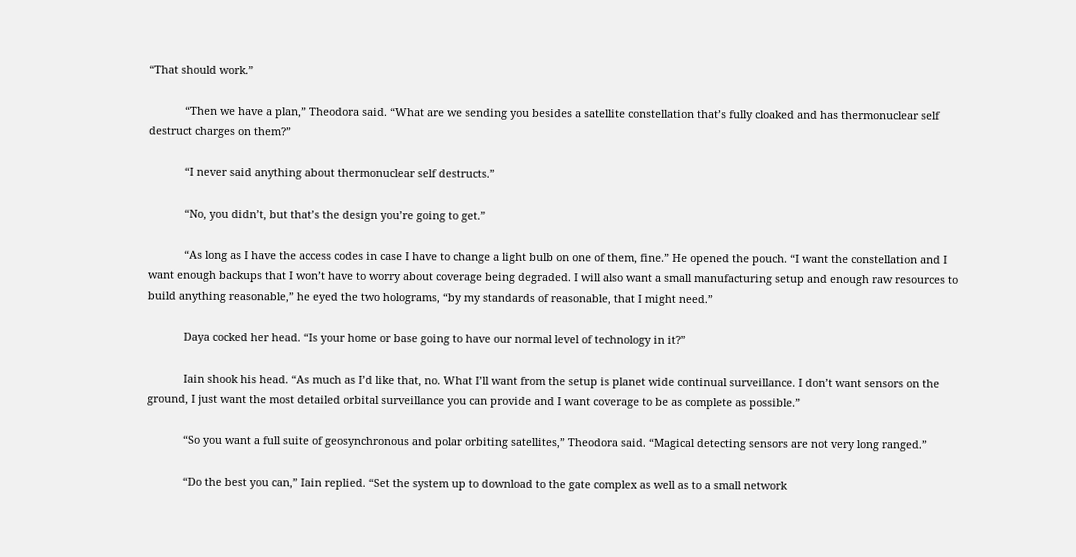“That should work.”

            “Then we have a plan,” Theodora said. “What are we sending you besides a satellite constellation that’s fully cloaked and has thermonuclear self destruct charges on them?”

            “I never said anything about thermonuclear self destructs.”

            “No, you didn’t, but that’s the design you’re going to get.”

            “As long as I have the access codes in case I have to change a light bulb on one of them, fine.” He opened the pouch. “I want the constellation and I want enough backups that I won’t have to worry about coverage being degraded. I will also want a small manufacturing setup and enough raw resources to build anything reasonable,” he eyed the two holograms, “by my standards of reasonable, that I might need.”

            Daya cocked her head. “Is your home or base going to have our normal level of technology in it?”

            Iain shook his head. “As much as I’d like that, no. What I’ll want from the setup is planet wide continual surveillance. I don’t want sensors on the ground, I just want the most detailed orbital surveillance you can provide and I want coverage to be as complete as possible.”

            “So you want a full suite of geosynchronous and polar orbiting satellites,” Theodora said. “Magical detecting sensors are not very long ranged.”

            “Do the best you can,” Iain replied. “Set the system up to download to the gate complex as well as to a small network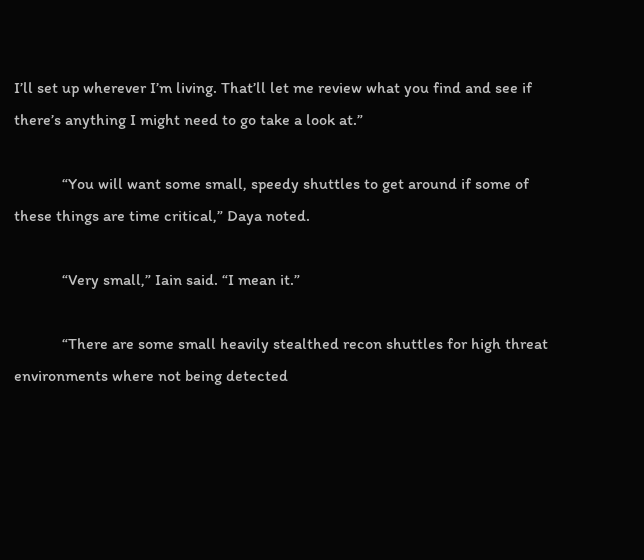I’ll set up wherever I’m living. That’ll let me review what you find and see if there’s anything I might need to go take a look at.”

            “You will want some small, speedy shuttles to get around if some of these things are time critical,” Daya noted.

            “Very small,” Iain said. “I mean it.”

            “There are some small heavily stealthed recon shuttles for high threat environments where not being detected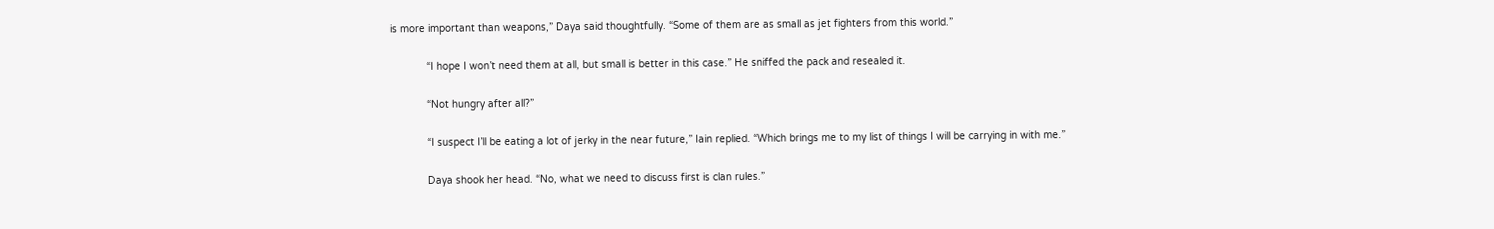is more important than weapons,” Daya said thoughtfully. “Some of them are as small as jet fighters from this world.”

            “I hope I won’t need them at all, but small is better in this case.” He sniffed the pack and resealed it.

            “Not hungry after all?”

            “I suspect I’ll be eating a lot of jerky in the near future,” Iain replied. “Which brings me to my list of things I will be carrying in with me.”

            Daya shook her head. “No, what we need to discuss first is clan rules.”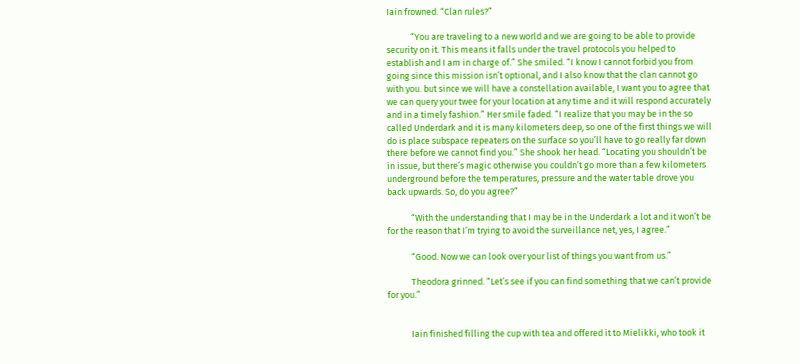Iain frowned. “Clan rules?”

            “You are traveling to a new world and we are going to be able to provide security on it. This means it falls under the travel protocols you helped to establish and I am in charge of.” She smiled. “I know I cannot forbid you from going since this mission isn’t optional, and I also know that the clan cannot go with you. but since we will have a constellation available, I want you to agree that we can query your twee for your location at any time and it will respond accurately and in a timely fashion.” Her smile faded. “I realize that you may be in the so called Underdark and it is many kilometers deep, so one of the first things we will do is place subspace repeaters on the surface so you’ll have to go really far down there before we cannot find you.” She shook her head. “Locating you shouldn’t be in issue, but there’s magic otherwise you couldn’t go more than a few kilometers underground before the temperatures, pressure and the water table drove you back upwards. So, do you agree?”

            “With the understanding that I may be in the Underdark a lot and it won’t be for the reason that I’m trying to avoid the surveillance net, yes, I agree.”

            “Good. Now we can look over your list of things you want from us.”

            Theodora grinned. “Let’s see if you can find something that we can’t provide for you.”


            Iain finished filling the cup with tea and offered it to Mielikki, who took it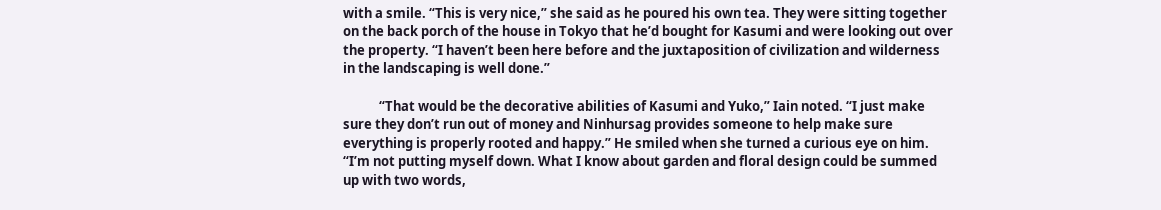with a smile. “This is very nice,” she said as he poured his own tea. They were sitting together on the back porch of the house in Tokyo that he’d bought for Kasumi and were looking out over the property. “I haven’t been here before and the juxtaposition of civilization and wilderness in the landscaping is well done.”

            “That would be the decorative abilities of Kasumi and Yuko,” Iain noted. “I just make sure they don’t run out of money and Ninhursag provides someone to help make sure everything is properly rooted and happy.” He smiled when she turned a curious eye on him. “I’m not putting myself down. What I know about garden and floral design could be summed up with two words,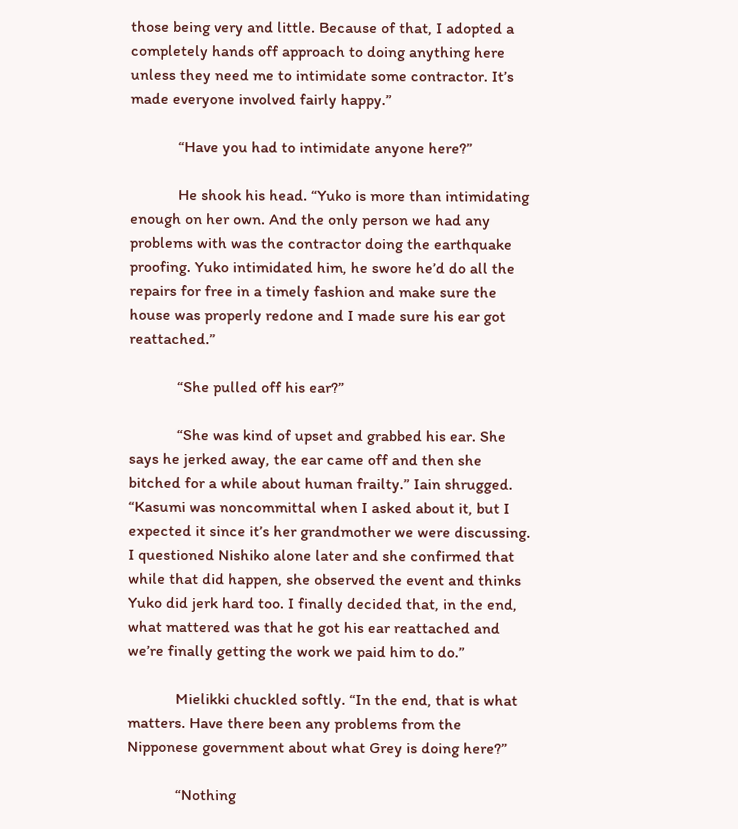those being very and little. Because of that, I adopted a completely hands off approach to doing anything here unless they need me to intimidate some contractor. It’s made everyone involved fairly happy.”

            “Have you had to intimidate anyone here?”

            He shook his head. “Yuko is more than intimidating enough on her own. And the only person we had any problems with was the contractor doing the earthquake proofing. Yuko intimidated him, he swore he’d do all the repairs for free in a timely fashion and make sure the house was properly redone and I made sure his ear got reattached.”

            “She pulled off his ear?”

            “She was kind of upset and grabbed his ear. She says he jerked away, the ear came off and then she bitched for a while about human frailty.” Iain shrugged. “Kasumi was noncommittal when I asked about it, but I expected it since it’s her grandmother we were discussing. I questioned Nishiko alone later and she confirmed that while that did happen, she observed the event and thinks Yuko did jerk hard too. I finally decided that, in the end, what mattered was that he got his ear reattached and we’re finally getting the work we paid him to do.”

            Mielikki chuckled softly. “In the end, that is what matters. Have there been any problems from the Nipponese government about what Grey is doing here?”

            “Nothing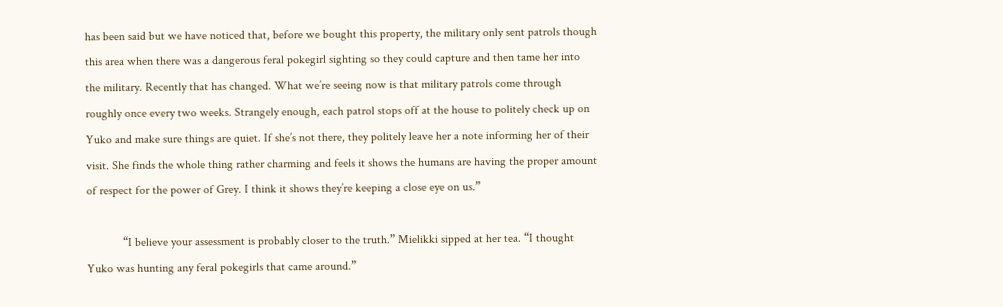has been said but we have noticed that, before we bought this property, the military only sent patrols though this area when there was a dangerous feral pokegirl sighting so they could capture and then tame her into the military. Recently that has changed. What we’re seeing now is that military patrols come through roughly once every two weeks. Strangely enough, each patrol stops off at the house to politely check up on Yuko and make sure things are quiet. If she’s not there, they politely leave her a note informing her of their visit. She finds the whole thing rather charming and feels it shows the humans are having the proper amount of respect for the power of Grey. I think it shows they’re keeping a close eye on us.”

            “I believe your assessment is probably closer to the truth.” Mielikki sipped at her tea. “I thought Yuko was hunting any feral pokegirls that came around.”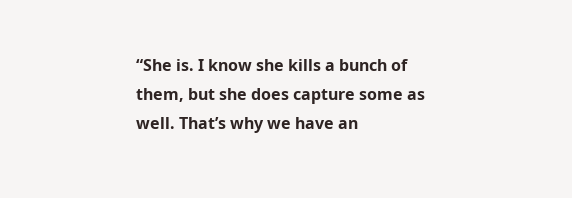“She is. I know she kills a bunch of them, but she does capture some as well. That’s why we have an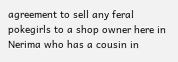agreement to sell any feral pokegirls to a shop owner here in Nerima who has a cousin in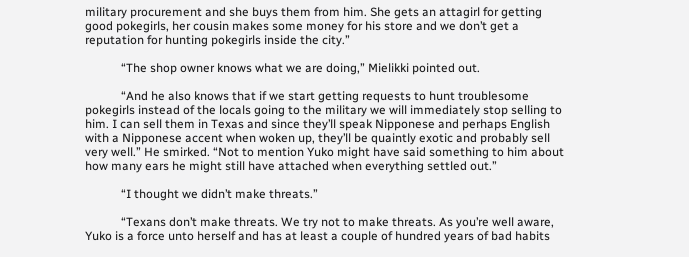military procurement and she buys them from him. She gets an attagirl for getting good pokegirls, her cousin makes some money for his store and we don’t get a reputation for hunting pokegirls inside the city.”

            “The shop owner knows what we are doing,” Mielikki pointed out.

            “And he also knows that if we start getting requests to hunt troublesome pokegirls instead of the locals going to the military we will immediately stop selling to him. I can sell them in Texas and since they’ll speak Nipponese and perhaps English with a Nipponese accent when woken up, they’ll be quaintly exotic and probably sell very well.” He smirked. “Not to mention Yuko might have said something to him about how many ears he might still have attached when everything settled out.”

            “I thought we didn’t make threats.”

            “Texans don’t make threats. We try not to make threats. As you’re well aware, Yuko is a force unto herself and has at least a couple of hundred years of bad habits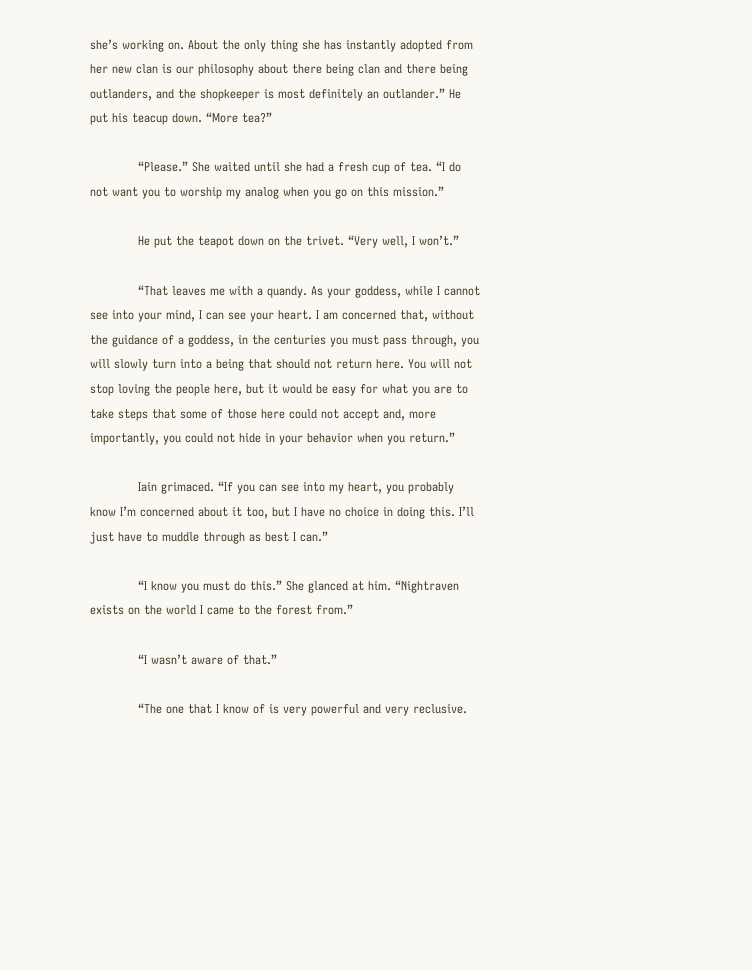she’s working on. About the only thing she has instantly adopted from her new clan is our philosophy about there being clan and there being outlanders, and the shopkeeper is most definitely an outlander.” He put his teacup down. “More tea?”

            “Please.” She waited until she had a fresh cup of tea. “I do not want you to worship my analog when you go on this mission.”

            He put the teapot down on the trivet. “Very well, I won’t.”

            “That leaves me with a quandy. As your goddess, while I cannot see into your mind, I can see your heart. I am concerned that, without the guidance of a goddess, in the centuries you must pass through, you will slowly turn into a being that should not return here. You will not stop loving the people here, but it would be easy for what you are to take steps that some of those here could not accept and, more importantly, you could not hide in your behavior when you return.”

            Iain grimaced. “If you can see into my heart, you probably know I’m concerned about it too, but I have no choice in doing this. I’ll just have to muddle through as best I can.”

            “I know you must do this.” She glanced at him. “Nightraven exists on the world I came to the forest from.”

            “I wasn’t aware of that.”

            “The one that I know of is very powerful and very reclusive.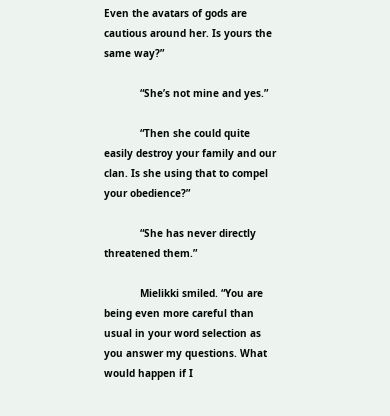Even the avatars of gods are cautious around her. Is yours the same way?”

            “She’s not mine and yes.”

            “Then she could quite easily destroy your family and our clan. Is she using that to compel your obedience?”

            “She has never directly threatened them.”

            Mielikki smiled. “You are being even more careful than usual in your word selection as you answer my questions. What would happen if I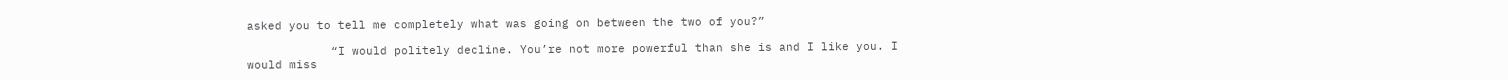asked you to tell me completely what was going on between the two of you?”

            “I would politely decline. You’re not more powerful than she is and I like you. I would miss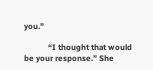you.”

            “I thought that would be your response.” She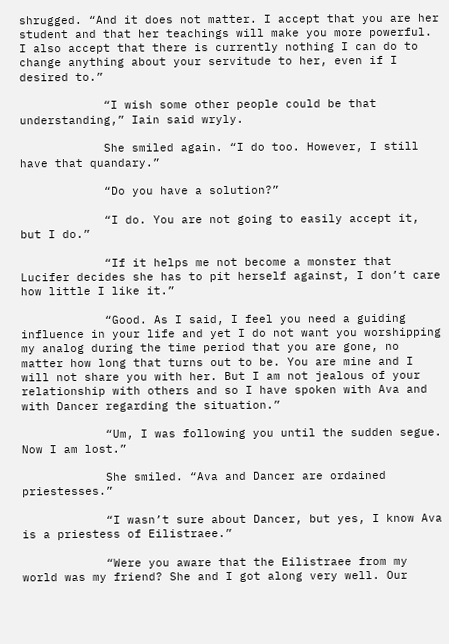shrugged. “And it does not matter. I accept that you are her student and that her teachings will make you more powerful. I also accept that there is currently nothing I can do to change anything about your servitude to her, even if I desired to.”

            “I wish some other people could be that understanding,” Iain said wryly.

            She smiled again. “I do too. However, I still have that quandary.”

            “Do you have a solution?”

            “I do. You are not going to easily accept it, but I do.”

            “If it helps me not become a monster that Lucifer decides she has to pit herself against, I don’t care how little I like it.”

            “Good. As I said, I feel you need a guiding influence in your life and yet I do not want you worshipping my analog during the time period that you are gone, no matter how long that turns out to be. You are mine and I will not share you with her. But I am not jealous of your relationship with others and so I have spoken with Ava and with Dancer regarding the situation.”

            “Um, I was following you until the sudden segue. Now I am lost.”

            She smiled. “Ava and Dancer are ordained priestesses.”

            “I wasn’t sure about Dancer, but yes, I know Ava is a priestess of Eilistraee.”

            “Were you aware that the Eilistraee from my world was my friend? She and I got along very well. Our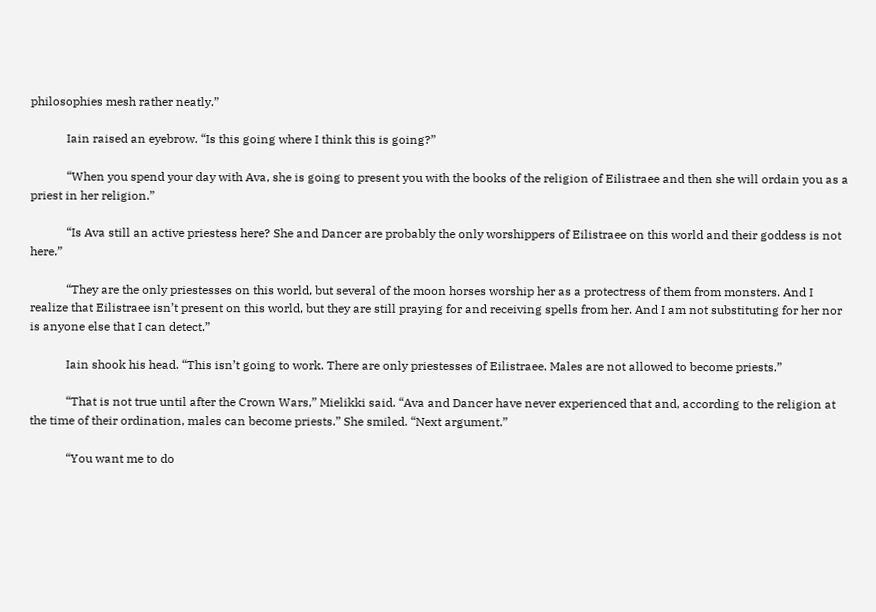philosophies mesh rather neatly.”

            Iain raised an eyebrow. “Is this going where I think this is going?”

            “When you spend your day with Ava, she is going to present you with the books of the religion of Eilistraee and then she will ordain you as a priest in her religion.”

            “Is Ava still an active priestess here? She and Dancer are probably the only worshippers of Eilistraee on this world and their goddess is not here.”

            “They are the only priestesses on this world, but several of the moon horses worship her as a protectress of them from monsters. And I realize that Eilistraee isn’t present on this world, but they are still praying for and receiving spells from her. And I am not substituting for her nor is anyone else that I can detect.”

            Iain shook his head. “This isn’t going to work. There are only priestesses of Eilistraee. Males are not allowed to become priests.”

            “That is not true until after the Crown Wars,” Mielikki said. “Ava and Dancer have never experienced that and, according to the religion at the time of their ordination, males can become priests.” She smiled. “Next argument.”

            “You want me to do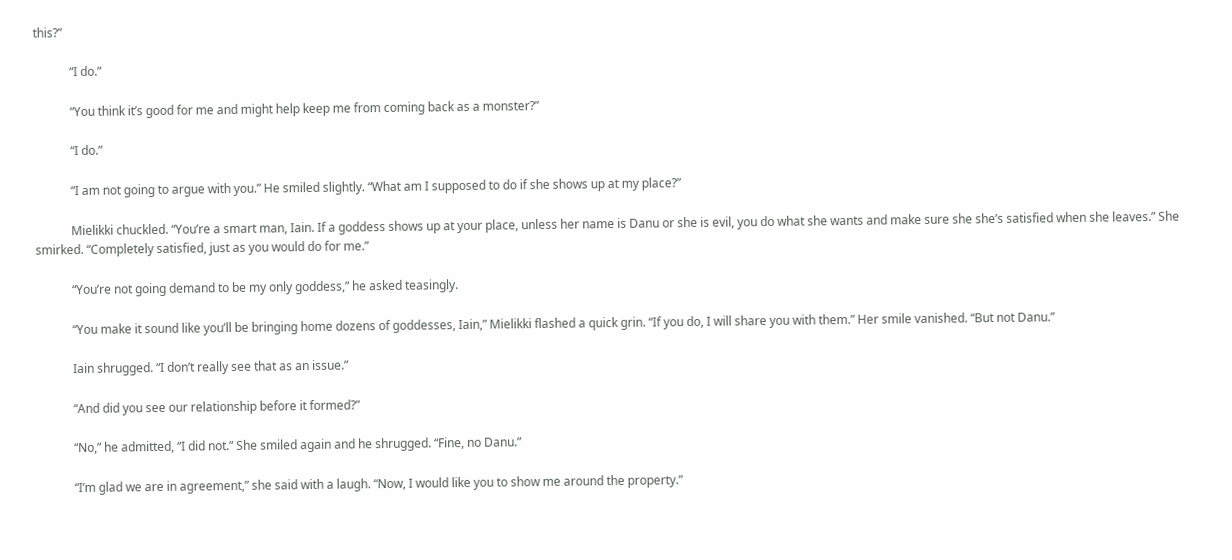this?”

            “I do.”

            “You think it’s good for me and might help keep me from coming back as a monster?”

            “I do.”

            “I am not going to argue with you.” He smiled slightly. “What am I supposed to do if she shows up at my place?”

            Mielikki chuckled. “You’re a smart man, Iain. If a goddess shows up at your place, unless her name is Danu or she is evil, you do what she wants and make sure she she’s satisfied when she leaves.” She smirked. “Completely satisfied, just as you would do for me.”

            “You’re not going demand to be my only goddess,” he asked teasingly.

            “You make it sound like you’ll be bringing home dozens of goddesses, Iain,” Mielikki flashed a quick grin. “If you do, I will share you with them.” Her smile vanished. “But not Danu.”

            Iain shrugged. “I don’t really see that as an issue.”

            “And did you see our relationship before it formed?”

            “No,” he admitted, “I did not.” She smiled again and he shrugged. “Fine, no Danu.”

            “I’m glad we are in agreement,” she said with a laugh. “Now, I would like you to show me around the property.”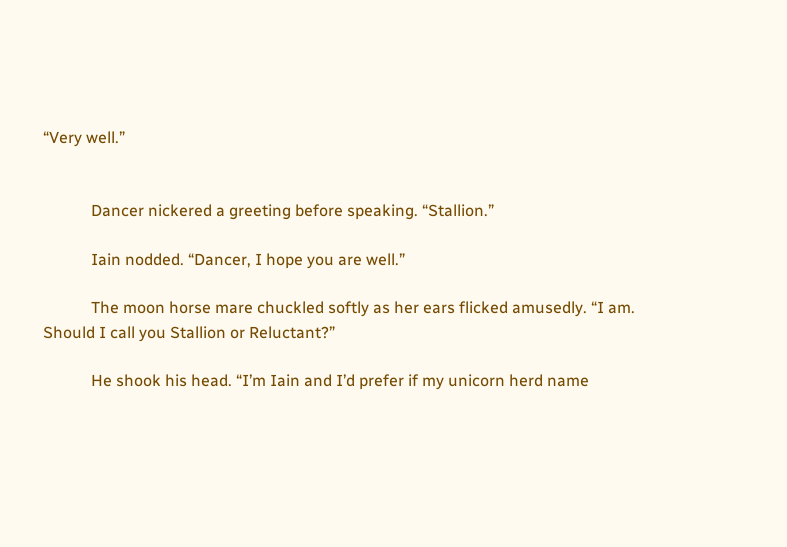“Very well.”


            Dancer nickered a greeting before speaking. “Stallion.”

            Iain nodded. “Dancer, I hope you are well.”

            The moon horse mare chuckled softly as her ears flicked amusedly. “I am. Should I call you Stallion or Reluctant?”

            He shook his head. “I’m Iain and I’d prefer if my unicorn herd name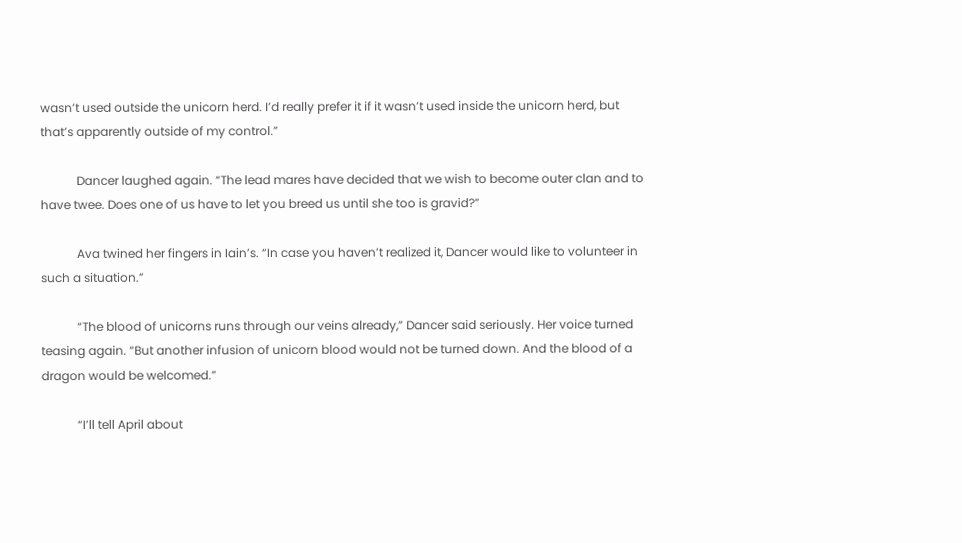wasn’t used outside the unicorn herd. I’d really prefer it if it wasn’t used inside the unicorn herd, but that’s apparently outside of my control.”

            Dancer laughed again. “The lead mares have decided that we wish to become outer clan and to have twee. Does one of us have to let you breed us until she too is gravid?”

            Ava twined her fingers in Iain’s. “In case you haven’t realized it, Dancer would like to volunteer in such a situation.”

            “The blood of unicorns runs through our veins already,” Dancer said seriously. Her voice turned teasing again. “But another infusion of unicorn blood would not be turned down. And the blood of a dragon would be welcomed.”

            “I’ll tell April about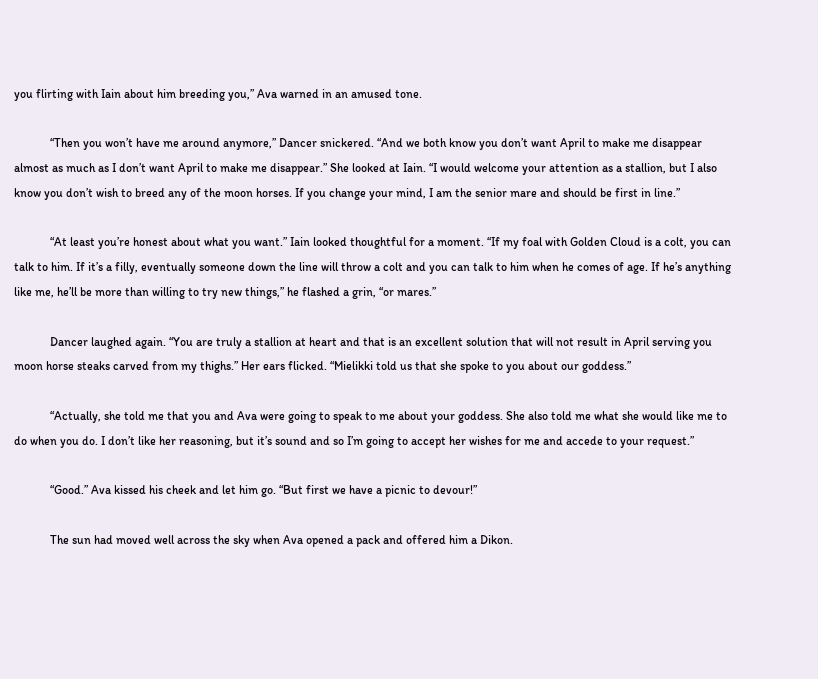you flirting with Iain about him breeding you,” Ava warned in an amused tone.

            “Then you won’t have me around anymore,” Dancer snickered. “And we both know you don’t want April to make me disappear almost as much as I don’t want April to make me disappear.” She looked at Iain. “I would welcome your attention as a stallion, but I also know you don’t wish to breed any of the moon horses. If you change your mind, I am the senior mare and should be first in line.”

            “At least you’re honest about what you want.” Iain looked thoughtful for a moment. “If my foal with Golden Cloud is a colt, you can talk to him. If it’s a filly, eventually someone down the line will throw a colt and you can talk to him when he comes of age. If he’s anything like me, he’ll be more than willing to try new things,” he flashed a grin, “or mares.”

            Dancer laughed again. “You are truly a stallion at heart and that is an excellent solution that will not result in April serving you moon horse steaks carved from my thighs.” Her ears flicked. “Mielikki told us that she spoke to you about our goddess.”

            “Actually, she told me that you and Ava were going to speak to me about your goddess. She also told me what she would like me to do when you do. I don’t like her reasoning, but it’s sound and so I’m going to accept her wishes for me and accede to your request.”

            “Good.” Ava kissed his cheek and let him go. “But first we have a picnic to devour!”

            The sun had moved well across the sky when Ava opened a pack and offered him a Dikon.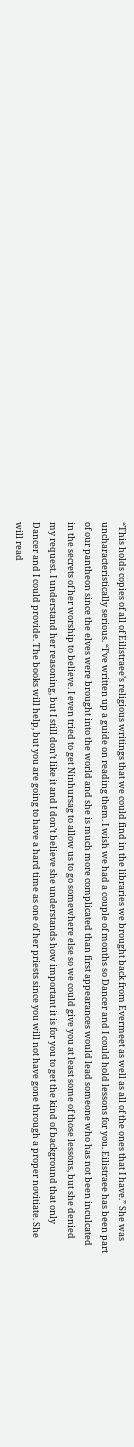“This holds copies of all of Eilistraee’s religious writings that we could find in the libraries we brought back from Evermeet as well as all of the ones that I have.” She was uncharacteristically serious. “I’ve written up a guide on reading them. I wish we had a couple of months so Dancer and I could hold lessons for you. Eilistraee has been part of our pantheon since the elves were brought into the world and she is much more complicated than first appearances would lead someone who has not been inculcated in the secrets of her worship to believe. I even tried to get Ninhursag to allow us to go somewhere else so we could give you at least some of those lessons, but she denied my request. I understand her reasoning, but I still don’t like it and I don’t believe she understands how important it is for you to get the kind of background that only Dancer and I could provide. The books will help, but you are going to have a hard time as one of her priests since you will not have gone through a proper novitiate. She will read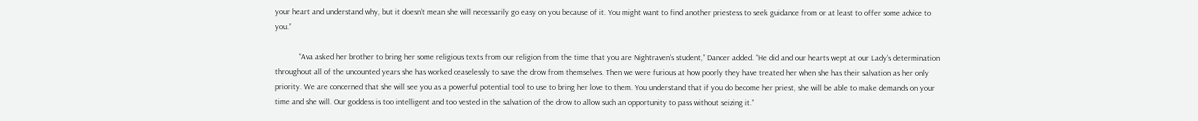your heart and understand why, but it doesn’t mean she will necessarily go easy on you because of it. You might want to find another priestess to seek guidance from or at least to offer some advice to you.”

            “Ava asked her brother to bring her some religious texts from our religion from the time that you are Nightraven’s student,” Dancer added. “He did and our hearts wept at our Lady’s determination throughout all of the uncounted years she has worked ceaselessly to save the drow from themselves. Then we were furious at how poorly they have treated her when she has their salvation as her only priority. We are concerned that she will see you as a powerful potential tool to use to bring her love to them. You understand that if you do become her priest, she will be able to make demands on your time and she will. Our goddess is too intelligent and too vested in the salvation of the drow to allow such an opportunity to pass without seizing it.”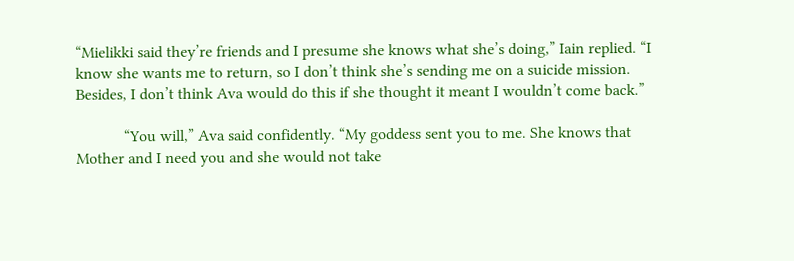“Mielikki said they’re friends and I presume she knows what she’s doing,” Iain replied. “I know she wants me to return, so I don’t think she’s sending me on a suicide mission. Besides, I don’t think Ava would do this if she thought it meant I wouldn’t come back.”

            “You will,” Ava said confidently. “My goddess sent you to me. She knows that Mother and I need you and she would not take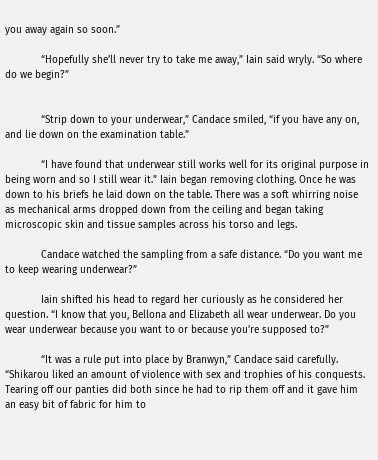you away again so soon.”

            “Hopefully she’ll never try to take me away,” Iain said wryly. “So where do we begin?”


            “Strip down to your underwear,” Candace smiled, “if you have any on, and lie down on the examination table.”

            “I have found that underwear still works well for its original purpose in being worn and so I still wear it.” Iain began removing clothing. Once he was down to his briefs he laid down on the table. There was a soft whirring noise as mechanical arms dropped down from the ceiling and began taking microscopic skin and tissue samples across his torso and legs.

            Candace watched the sampling from a safe distance. “Do you want me to keep wearing underwear?”

            Iain shifted his head to regard her curiously as he considered her question. “I know that you, Bellona and Elizabeth all wear underwear. Do you wear underwear because you want to or because you’re supposed to?”

            “It was a rule put into place by Branwyn,” Candace said carefully. “Shikarou liked an amount of violence with sex and trophies of his conquests. Tearing off our panties did both since he had to rip them off and it gave him an easy bit of fabric for him to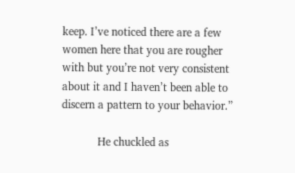keep. I’ve noticed there are a few women here that you are rougher with but you’re not very consistent about it and I haven’t been able to discern a pattern to your behavior.”

            He chuckled as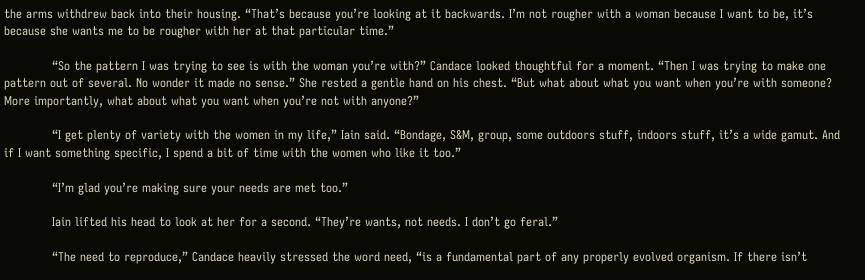the arms withdrew back into their housing. “That’s because you’re looking at it backwards. I’m not rougher with a woman because I want to be, it’s because she wants me to be rougher with her at that particular time.”

            “So the pattern I was trying to see is with the woman you’re with?” Candace looked thoughtful for a moment. “Then I was trying to make one pattern out of several. No wonder it made no sense.” She rested a gentle hand on his chest. “But what about what you want when you’re with someone? More importantly, what about what you want when you’re not with anyone?”

            “I get plenty of variety with the women in my life,” Iain said. “Bondage, S&M, group, some outdoors stuff, indoors stuff, it’s a wide gamut. And if I want something specific, I spend a bit of time with the women who like it too.”

            “I’m glad you’re making sure your needs are met too.”

            Iain lifted his head to look at her for a second. “They’re wants, not needs. I don’t go feral.”

            “The need to reproduce,” Candace heavily stressed the word need, “is a fundamental part of any properly evolved organism. If there isn’t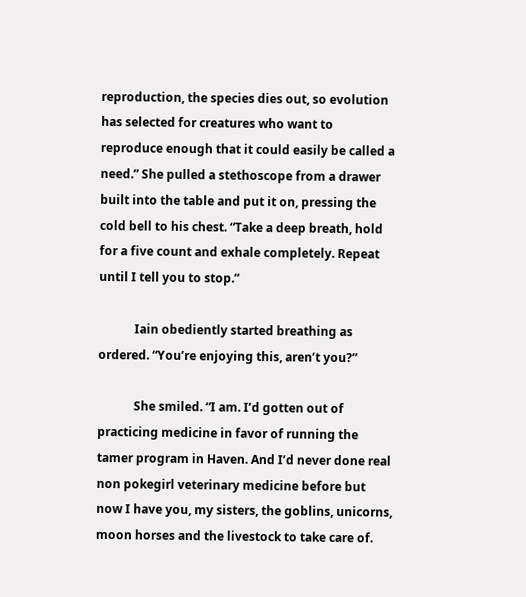reproduction, the species dies out, so evolution has selected for creatures who want to reproduce enough that it could easily be called a need.” She pulled a stethoscope from a drawer built into the table and put it on, pressing the cold bell to his chest. “Take a deep breath, hold for a five count and exhale completely. Repeat until I tell you to stop.”

            Iain obediently started breathing as ordered. “You’re enjoying this, aren’t you?”

            She smiled. “I am. I’d gotten out of practicing medicine in favor of running the tamer program in Haven. And I’d never done real non pokegirl veterinary medicine before but now I have you, my sisters, the goblins, unicorns, moon horses and the livestock to take care of.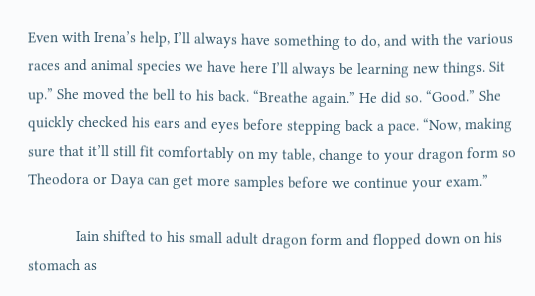Even with Irena’s help, I’ll always have something to do, and with the various races and animal species we have here I’ll always be learning new things. Sit up.” She moved the bell to his back. “Breathe again.” He did so. “Good.” She quickly checked his ears and eyes before stepping back a pace. “Now, making sure that it’ll still fit comfortably on my table, change to your dragon form so Theodora or Daya can get more samples before we continue your exam.”

            Iain shifted to his small adult dragon form and flopped down on his stomach as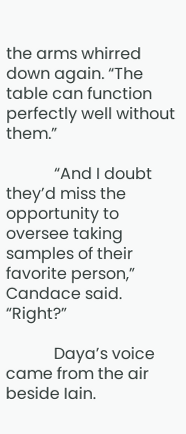the arms whirred down again. “The table can function perfectly well without them.”

            “And I doubt they’d miss the opportunity to oversee taking samples of their favorite person,” Candace said. “Right?”

            Daya’s voice came from the air beside Iain.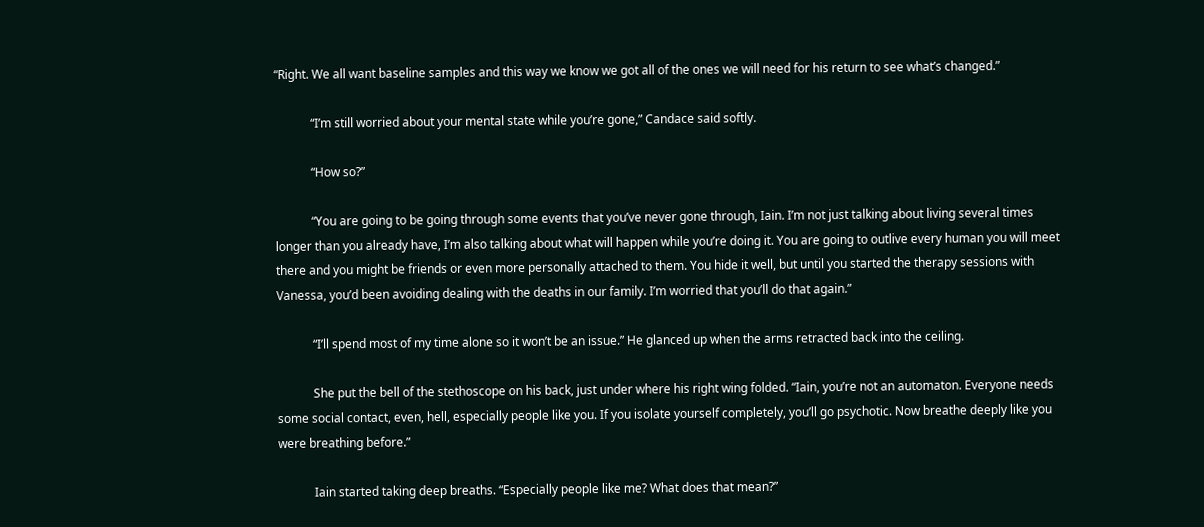“Right. We all want baseline samples and this way we know we got all of the ones we will need for his return to see what’s changed.”

            “I’m still worried about your mental state while you’re gone,” Candace said softly.

            “How so?”

            “You are going to be going through some events that you’ve never gone through, Iain. I’m not just talking about living several times longer than you already have, I’m also talking about what will happen while you’re doing it. You are going to outlive every human you will meet there and you might be friends or even more personally attached to them. You hide it well, but until you started the therapy sessions with Vanessa, you’d been avoiding dealing with the deaths in our family. I’m worried that you’ll do that again.”

            “I’ll spend most of my time alone so it won’t be an issue.” He glanced up when the arms retracted back into the ceiling.

            She put the bell of the stethoscope on his back, just under where his right wing folded. “Iain, you’re not an automaton. Everyone needs some social contact, even, hell, especially people like you. If you isolate yourself completely, you’ll go psychotic. Now breathe deeply like you were breathing before.”

            Iain started taking deep breaths. “Especially people like me? What does that mean?”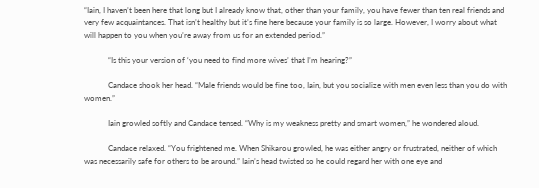“Iain, I haven’t been here that long but I already know that, other than your family, you have fewer than ten real friends and very few acquaintances. That isn’t healthy but it’s fine here because your family is so large. However, I worry about what will happen to you when you’re away from us for an extended period.”

            “Is this your version of ‘you need to find more wives’ that I’m hearing?”

            Candace shook her head. “Male friends would be fine too, Iain, but you socialize with men even less than you do with women.”

            Iain growled softly and Candace tensed. “Why is my weakness pretty and smart women,” he wondered aloud.

            Candace relaxed. “You frightened me. When Shikarou growled, he was either angry or frustrated, neither of which was necessarily safe for others to be around.” Iain’s head twisted so he could regard her with one eye and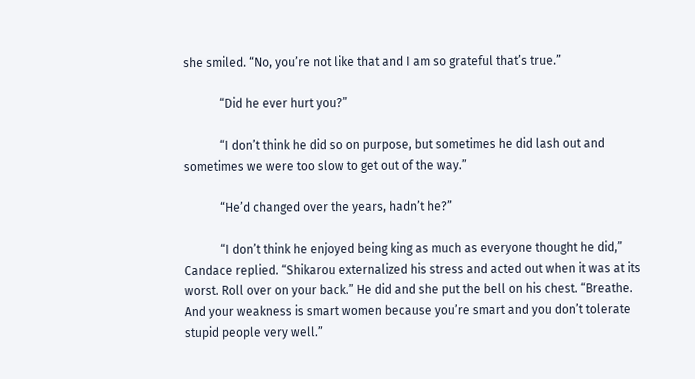she smiled. “No, you’re not like that and I am so grateful that’s true.”

            “Did he ever hurt you?”

            “I don’t think he did so on purpose, but sometimes he did lash out and sometimes we were too slow to get out of the way.”

            “He’d changed over the years, hadn’t he?”

            “I don’t think he enjoyed being king as much as everyone thought he did,” Candace replied. “Shikarou externalized his stress and acted out when it was at its worst. Roll over on your back.” He did and she put the bell on his chest. “Breathe. And your weakness is smart women because you’re smart and you don’t tolerate stupid people very well.”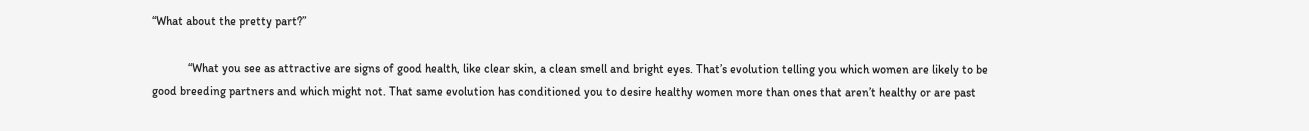“What about the pretty part?”

            “What you see as attractive are signs of good health, like clear skin, a clean smell and bright eyes. That’s evolution telling you which women are likely to be good breeding partners and which might not. That same evolution has conditioned you to desire healthy women more than ones that aren’t healthy or are past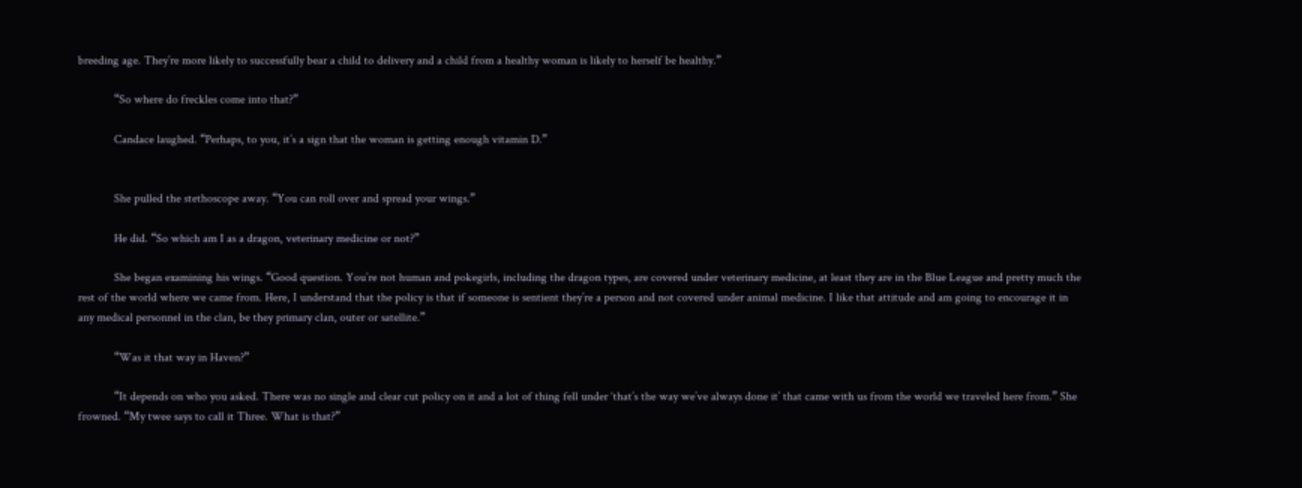breeding age. They’re more likely to successfully bear a child to delivery and a child from a healthy woman is likely to herself be healthy.”

            “So where do freckles come into that?”

            Candace laughed. “Perhaps, to you, it’s a sign that the woman is getting enough vitamin D.”


            She pulled the stethoscope away. “You can roll over and spread your wings.”

            He did. “So which am I as a dragon, veterinary medicine or not?”

            She began examining his wings. “Good question. You’re not human and pokegirls, including the dragon types, are covered under veterinary medicine, at least they are in the Blue League and pretty much the rest of the world where we came from. Here, I understand that the policy is that if someone is sentient they’re a person and not covered under animal medicine. I like that attitude and am going to encourage it in any medical personnel in the clan, be they primary clan, outer or satellite.”

            “Was it that way in Haven?”

            “It depends on who you asked. There was no single and clear cut policy on it and a lot of thing fell under ‘that’s the way we’ve always done it’ that came with us from the world we traveled here from.” She frowned. “My twee says to call it Three. What is that?”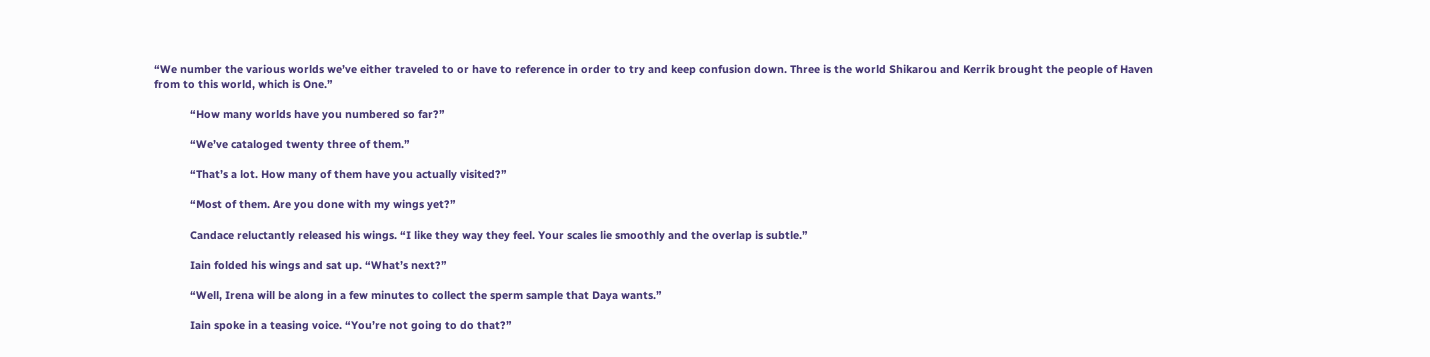“We number the various worlds we’ve either traveled to or have to reference in order to try and keep confusion down. Three is the world Shikarou and Kerrik brought the people of Haven from to this world, which is One.”

            “How many worlds have you numbered so far?”

            “We’ve cataloged twenty three of them.”

            “That’s a lot. How many of them have you actually visited?”

            “Most of them. Are you done with my wings yet?”

            Candace reluctantly released his wings. “I like they way they feel. Your scales lie smoothly and the overlap is subtle.”

            Iain folded his wings and sat up. “What’s next?”

            “Well, Irena will be along in a few minutes to collect the sperm sample that Daya wants.”

            Iain spoke in a teasing voice. “You’re not going to do that?”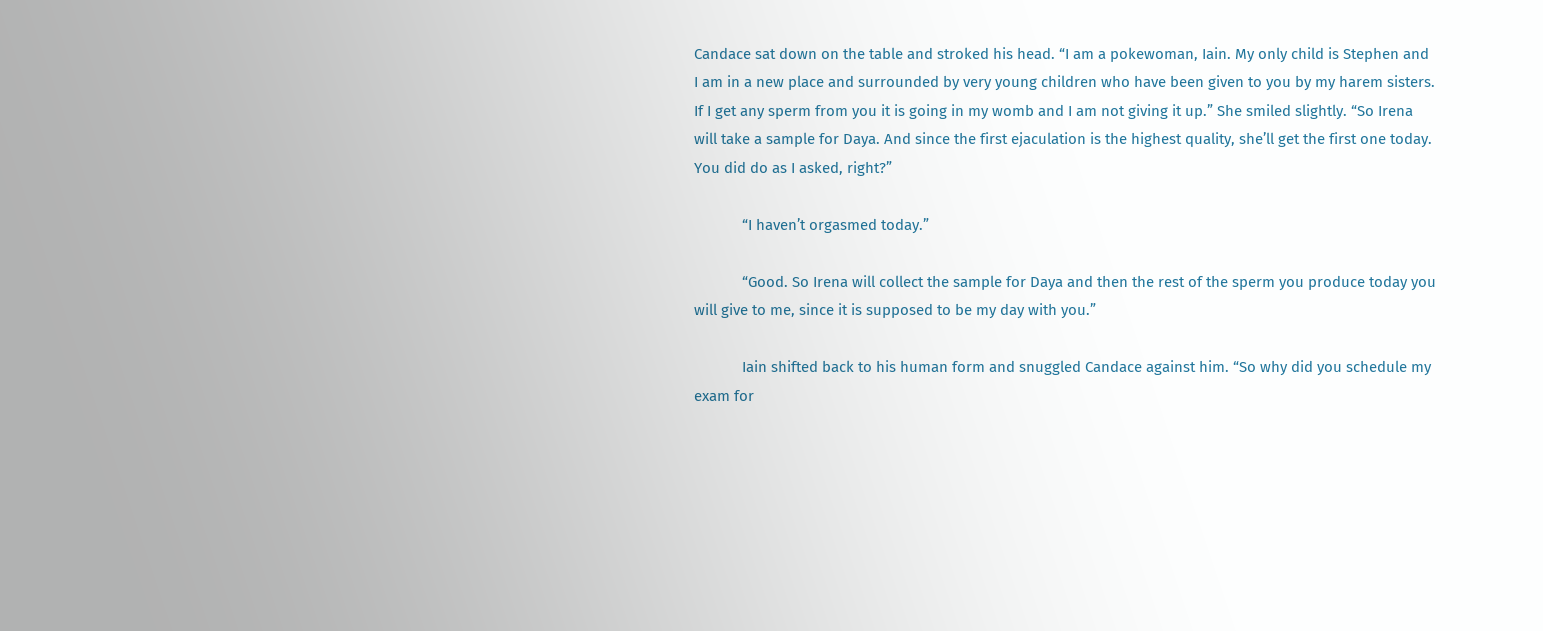Candace sat down on the table and stroked his head. “I am a pokewoman, Iain. My only child is Stephen and I am in a new place and surrounded by very young children who have been given to you by my harem sisters. If I get any sperm from you it is going in my womb and I am not giving it up.” She smiled slightly. “So Irena will take a sample for Daya. And since the first ejaculation is the highest quality, she’ll get the first one today. You did do as I asked, right?”

            “I haven’t orgasmed today.”

            “Good. So Irena will collect the sample for Daya and then the rest of the sperm you produce today you will give to me, since it is supposed to be my day with you.”

            Iain shifted back to his human form and snuggled Candace against him. “So why did you schedule my exam for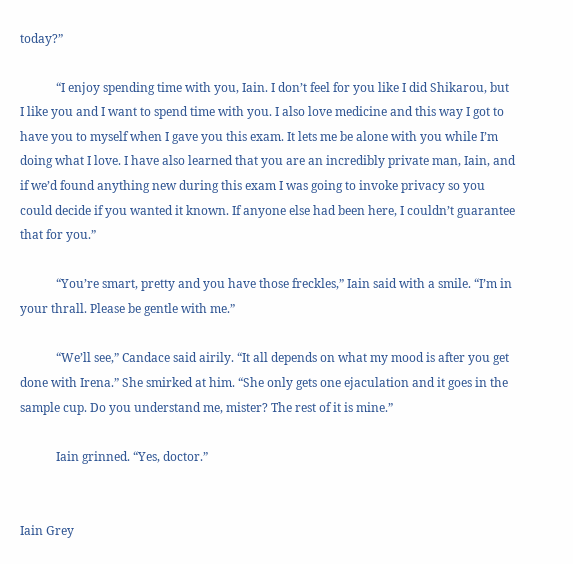today?”

            “I enjoy spending time with you, Iain. I don’t feel for you like I did Shikarou, but I like you and I want to spend time with you. I also love medicine and this way I got to have you to myself when I gave you this exam. It lets me be alone with you while I’m doing what I love. I have also learned that you are an incredibly private man, Iain, and if we’d found anything new during this exam I was going to invoke privacy so you could decide if you wanted it known. If anyone else had been here, I couldn’t guarantee that for you.”

            “You’re smart, pretty and you have those freckles,” Iain said with a smile. “I’m in your thrall. Please be gentle with me.”

            “We’ll see,” Candace said airily. “It all depends on what my mood is after you get done with Irena.” She smirked at him. “She only gets one ejaculation and it goes in the sample cup. Do you understand me, mister? The rest of it is mine.”

            Iain grinned. “Yes, doctor.”


Iain Grey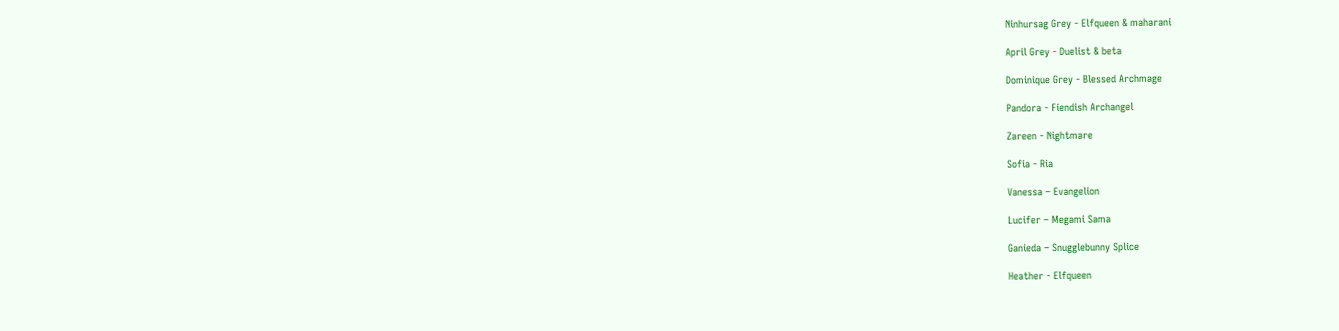Ninhursag Grey - Elfqueen & maharani

April Grey - Duelist & beta

Dominique Grey - Blessed Archmage

Pandora - Fiendish Archangel

Zareen - Nightmare

Sofia - Ria

Vanessa – Evangelion

Lucifer – Megami Sama

Ganieda – Snugglebunny Splice

Heather - Elfqueen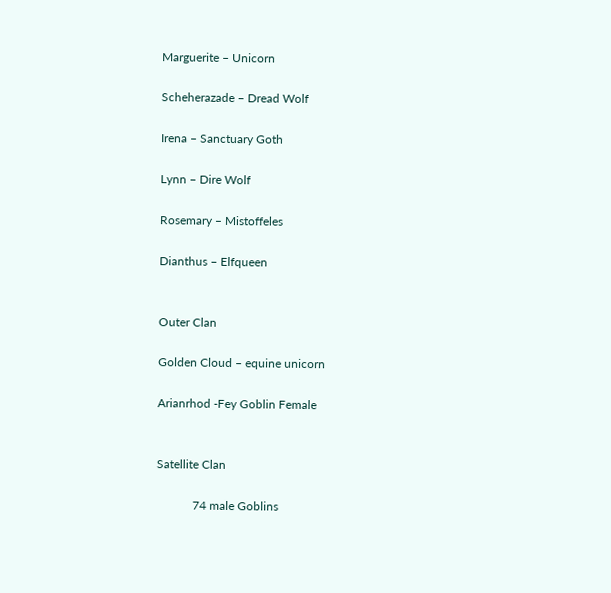Marguerite – Unicorn

Scheherazade – Dread Wolf

Irena – Sanctuary Goth

Lynn – Dire Wolf

Rosemary – Mistoffeles

Dianthus – Elfqueen


Outer Clan

Golden Cloud – equine unicorn

Arianrhod -Fey Goblin Female


Satellite Clan

            74 male Goblins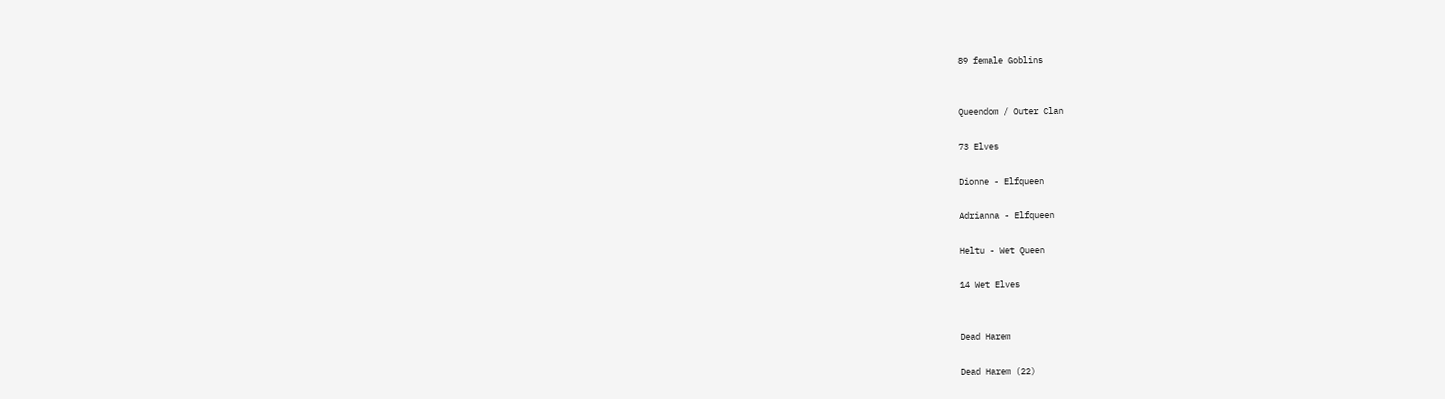89 female Goblins


Queendom / Outer Clan

73 Elves

Dionne - Elfqueen

Adrianna - Elfqueen

Heltu - Wet Queen

14 Wet Elves


Dead Harem

Dead Harem (22)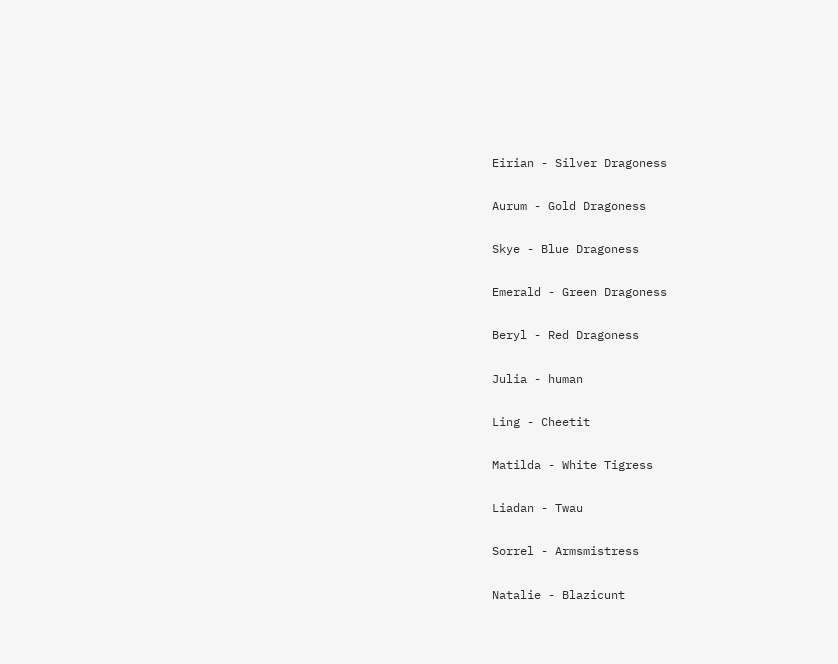Eirian - Silver Dragoness

Aurum - Gold Dragoness

Skye - Blue Dragoness

Emerald - Green Dragoness

Beryl - Red Dragoness

Julia - human

Ling - Cheetit

Matilda - White Tigress

Liadan - Twau

Sorrel - Armsmistress

Natalie - Blazicunt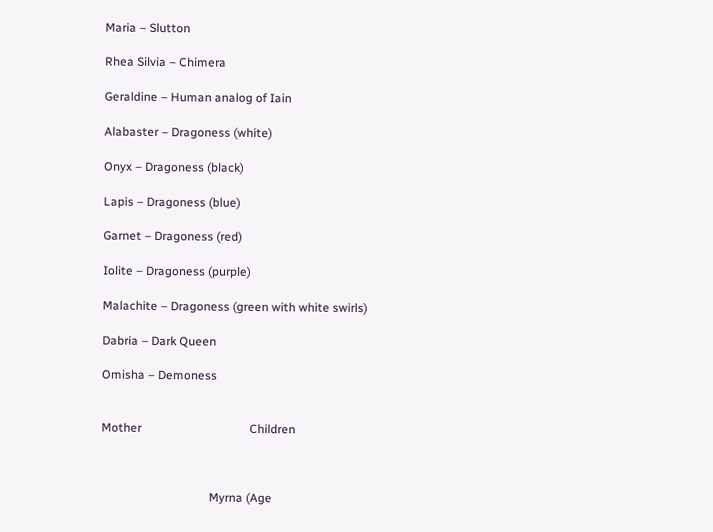Maria – Slutton

Rhea Silvia – Chimera

Geraldine – Human analog of Iain

Alabaster – Dragoness (white)

Onyx – Dragoness (black)

Lapis – Dragoness (blue)

Garnet – Dragoness (red)

Iolite – Dragoness (purple)

Malachite – Dragoness (green with white swirls)

Dabria – Dark Queen

Omisha – Demoness


Mother                                    Children



                                    Myrna (Age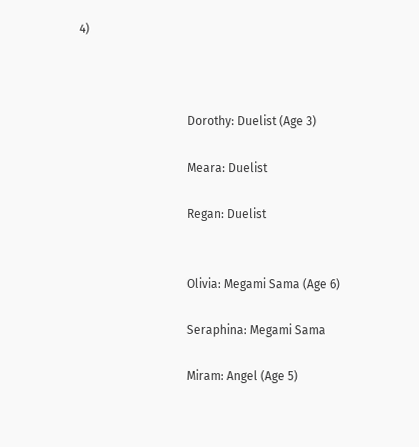4)



                                    Dorothy: Duelist (Age 3)

                                    Meara: Duelist

                                    Regan: Duelist


                                    Olivia: Megami Sama (Age 6)

                                    Seraphina: Megami Sama

                                    Miram: Angel (Age 5)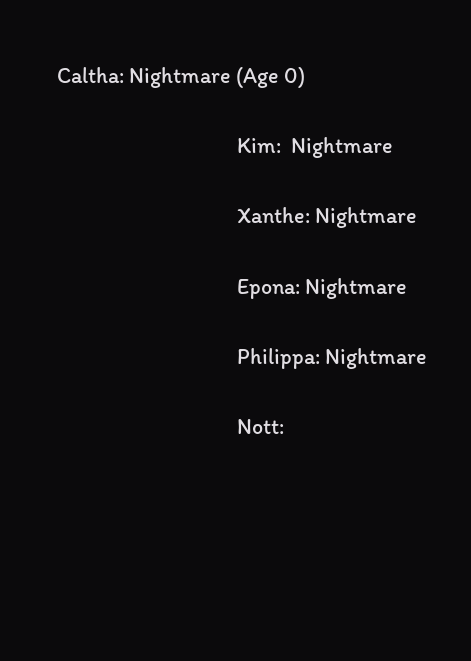Caltha: Nightmare (Age 0)

                                    Kim:  Nightmare

                                    Xanthe: Nightmare

                                    Epona: Nightmare

                                    Philippa: Nightmare

                                    Nott: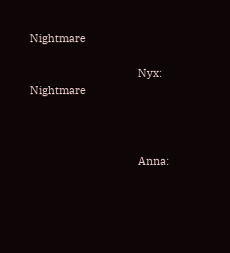Nightmare

                                    Nyx: Nightmare



                                    Anna: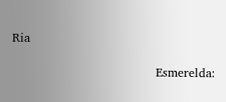Ria

                                    Esmerelda: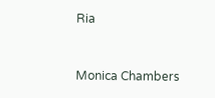Ria


Monica Chambers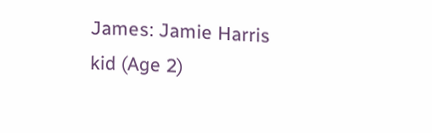James: Jamie Harris kid (Age 2)